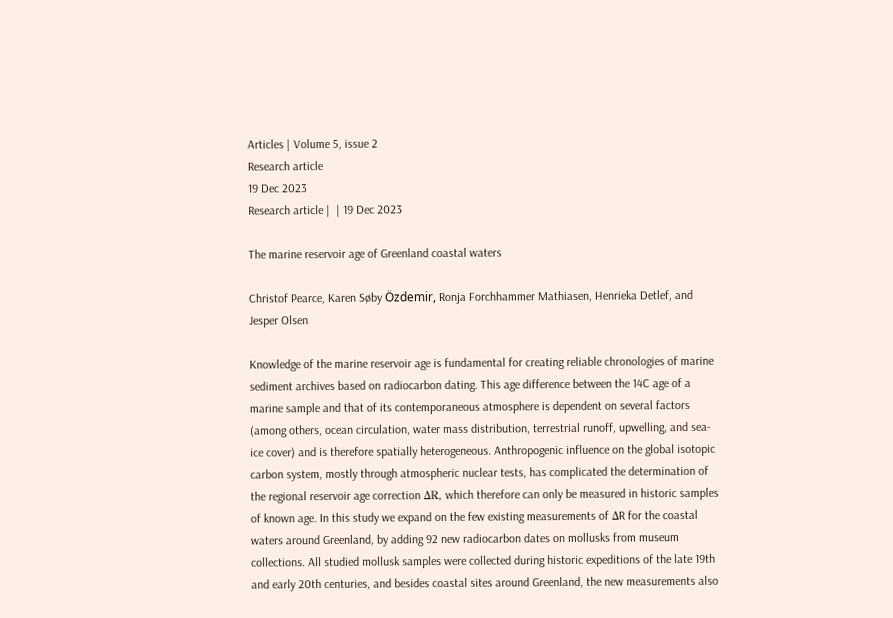Articles | Volume 5, issue 2
Research article
19 Dec 2023
Research article |  | 19 Dec 2023

The marine reservoir age of Greenland coastal waters

Christof Pearce, Karen Søby Özdemir, Ronja Forchhammer Mathiasen, Henrieka Detlef, and Jesper Olsen

Knowledge of the marine reservoir age is fundamental for creating reliable chronologies of marine sediment archives based on radiocarbon dating. This age difference between the 14C age of a marine sample and that of its contemporaneous atmosphere is dependent on several factors (among others, ocean circulation, water mass distribution, terrestrial runoff, upwelling, and sea-ice cover) and is therefore spatially heterogeneous. Anthropogenic influence on the global isotopic carbon system, mostly through atmospheric nuclear tests, has complicated the determination of the regional reservoir age correction ΔR, which therefore can only be measured in historic samples of known age. In this study we expand on the few existing measurements of ΔR for the coastal waters around Greenland, by adding 92 new radiocarbon dates on mollusks from museum collections. All studied mollusk samples were collected during historic expeditions of the late 19th and early 20th centuries, and besides coastal sites around Greenland, the new measurements also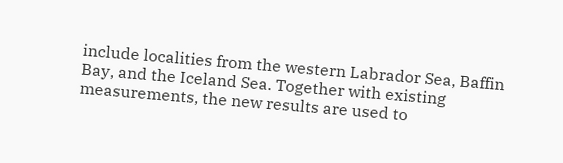include localities from the western Labrador Sea, Baffin Bay, and the Iceland Sea. Together with existing measurements, the new results are used to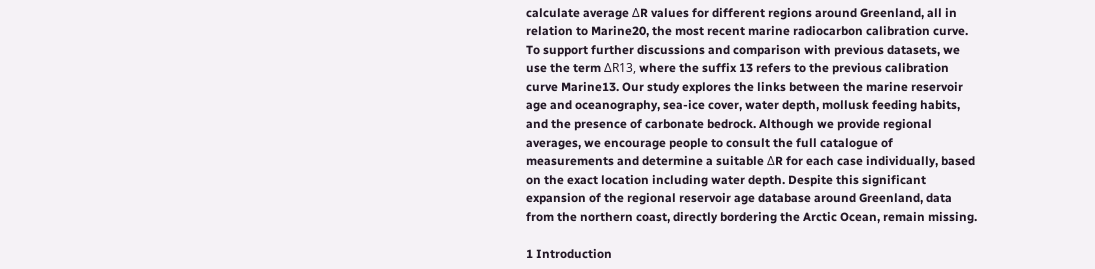calculate average ΔR values for different regions around Greenland, all in relation to Marine20, the most recent marine radiocarbon calibration curve. To support further discussions and comparison with previous datasets, we use the term ΔR13, where the suffix 13 refers to the previous calibration curve Marine13. Our study explores the links between the marine reservoir age and oceanography, sea-ice cover, water depth, mollusk feeding habits, and the presence of carbonate bedrock. Although we provide regional averages, we encourage people to consult the full catalogue of measurements and determine a suitable ΔR for each case individually, based on the exact location including water depth. Despite this significant expansion of the regional reservoir age database around Greenland, data from the northern coast, directly bordering the Arctic Ocean, remain missing.

1 Introduction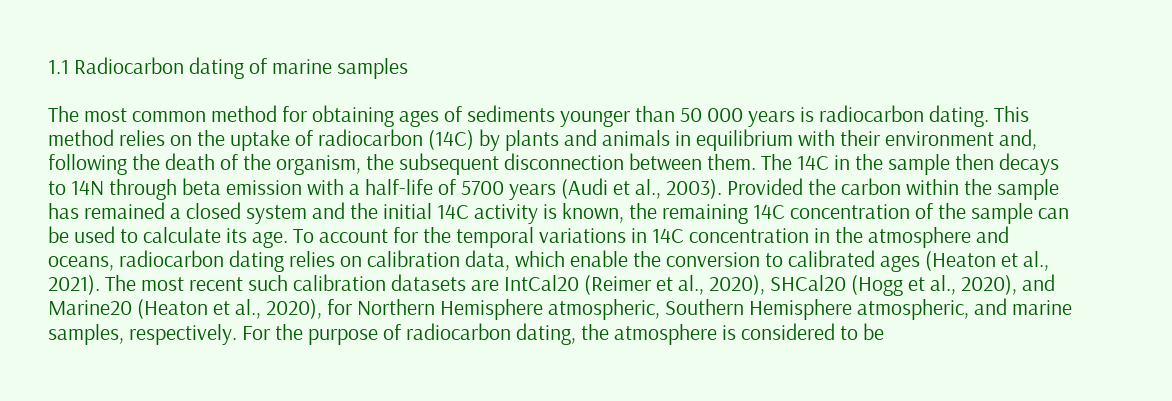1.1 Radiocarbon dating of marine samples

The most common method for obtaining ages of sediments younger than 50 000 years is radiocarbon dating. This method relies on the uptake of radiocarbon (14C) by plants and animals in equilibrium with their environment and, following the death of the organism, the subsequent disconnection between them. The 14C in the sample then decays to 14N through beta emission with a half-life of 5700 years (Audi et al., 2003). Provided the carbon within the sample has remained a closed system and the initial 14C activity is known, the remaining 14C concentration of the sample can be used to calculate its age. To account for the temporal variations in 14C concentration in the atmosphere and oceans, radiocarbon dating relies on calibration data, which enable the conversion to calibrated ages (Heaton et al., 2021). The most recent such calibration datasets are IntCal20 (Reimer et al., 2020), SHCal20 (Hogg et al., 2020), and Marine20 (Heaton et al., 2020), for Northern Hemisphere atmospheric, Southern Hemisphere atmospheric, and marine samples, respectively. For the purpose of radiocarbon dating, the atmosphere is considered to be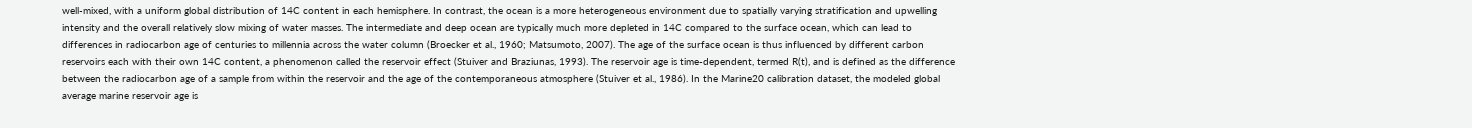well-mixed, with a uniform global distribution of 14C content in each hemisphere. In contrast, the ocean is a more heterogeneous environment due to spatially varying stratification and upwelling intensity and the overall relatively slow mixing of water masses. The intermediate and deep ocean are typically much more depleted in 14C compared to the surface ocean, which can lead to differences in radiocarbon age of centuries to millennia across the water column (Broecker et al., 1960; Matsumoto, 2007). The age of the surface ocean is thus influenced by different carbon reservoirs each with their own 14C content, a phenomenon called the reservoir effect (Stuiver and Braziunas, 1993). The reservoir age is time-dependent, termed R(t), and is defined as the difference between the radiocarbon age of a sample from within the reservoir and the age of the contemporaneous atmosphere (Stuiver et al., 1986). In the Marine20 calibration dataset, the modeled global average marine reservoir age is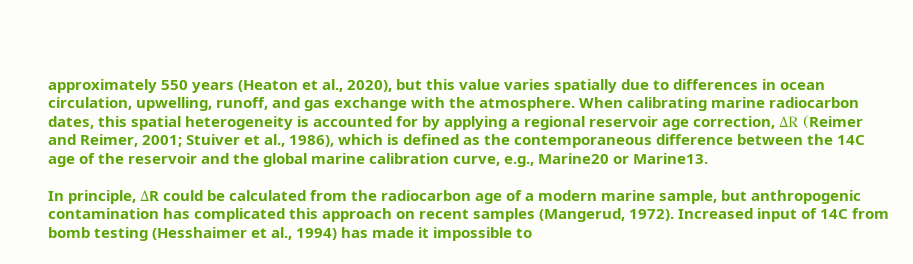approximately 550 years (Heaton et al., 2020), but this value varies spatially due to differences in ocean circulation, upwelling, runoff, and gas exchange with the atmosphere. When calibrating marine radiocarbon dates, this spatial heterogeneity is accounted for by applying a regional reservoir age correction, ΔR (Reimer and Reimer, 2001; Stuiver et al., 1986), which is defined as the contemporaneous difference between the 14C age of the reservoir and the global marine calibration curve, e.g., Marine20 or Marine13.

In principle, ΔR could be calculated from the radiocarbon age of a modern marine sample, but anthropogenic contamination has complicated this approach on recent samples (Mangerud, 1972). Increased input of 14C from bomb testing (Hesshaimer et al., 1994) has made it impossible to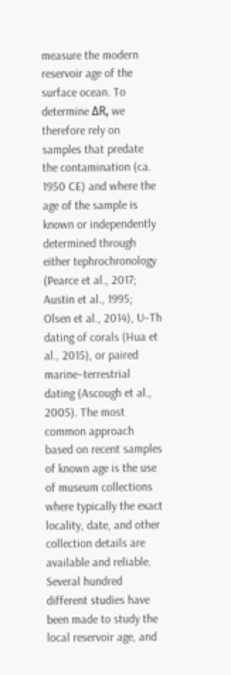measure the modern reservoir age of the surface ocean. To determine ΔR, we therefore rely on samples that predate the contamination (ca. 1950 CE) and where the age of the sample is known or independently determined through either tephrochronology (Pearce et al., 2017; Austin et al., 1995; Olsen et al., 2014), U–Th dating of corals (Hua et al., 2015), or paired marine–terrestrial dating (Ascough et al., 2005). The most common approach based on recent samples of known age is the use of museum collections where typically the exact locality, date, and other collection details are available and reliable. Several hundred different studies have been made to study the local reservoir age, and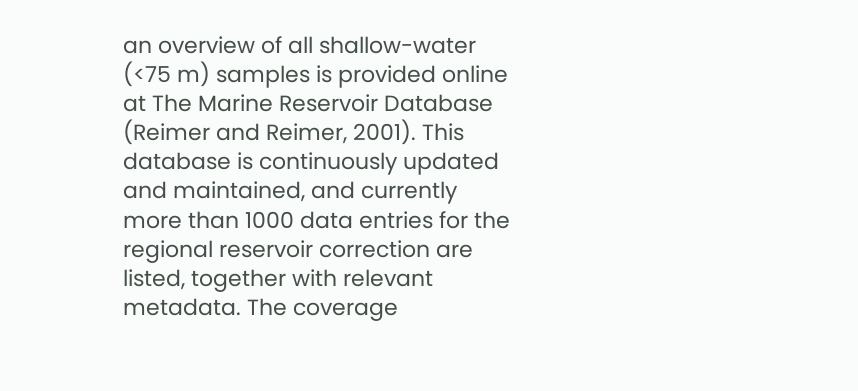an overview of all shallow-water (<75 m) samples is provided online at The Marine Reservoir Database (Reimer and Reimer, 2001). This database is continuously updated and maintained, and currently more than 1000 data entries for the regional reservoir correction are listed, together with relevant metadata. The coverage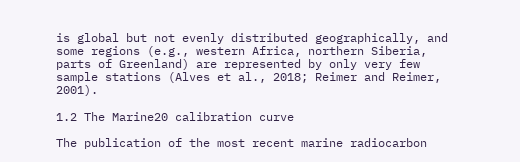is global but not evenly distributed geographically, and some regions (e.g., western Africa, northern Siberia, parts of Greenland) are represented by only very few sample stations (Alves et al., 2018; Reimer and Reimer, 2001).

1.2 The Marine20 calibration curve

The publication of the most recent marine radiocarbon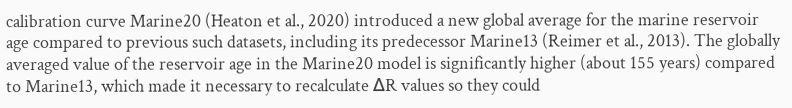calibration curve Marine20 (Heaton et al., 2020) introduced a new global average for the marine reservoir age compared to previous such datasets, including its predecessor Marine13 (Reimer et al., 2013). The globally averaged value of the reservoir age in the Marine20 model is significantly higher (about 155 years) compared to Marine13, which made it necessary to recalculate ΔR values so they could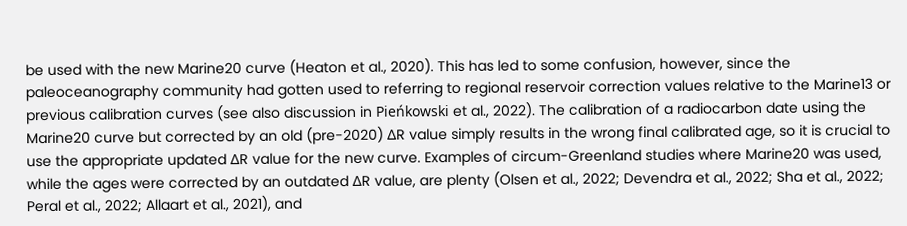be used with the new Marine20 curve (Heaton et al., 2020). This has led to some confusion, however, since the paleoceanography community had gotten used to referring to regional reservoir correction values relative to the Marine13 or previous calibration curves (see also discussion in Pieńkowski et al., 2022). The calibration of a radiocarbon date using the Marine20 curve but corrected by an old (pre-2020) ΔR value simply results in the wrong final calibrated age, so it is crucial to use the appropriate updated ΔR value for the new curve. Examples of circum-Greenland studies where Marine20 was used, while the ages were corrected by an outdated ΔR value, are plenty (Olsen et al., 2022; Devendra et al., 2022; Sha et al., 2022; Peral et al., 2022; Allaart et al., 2021), and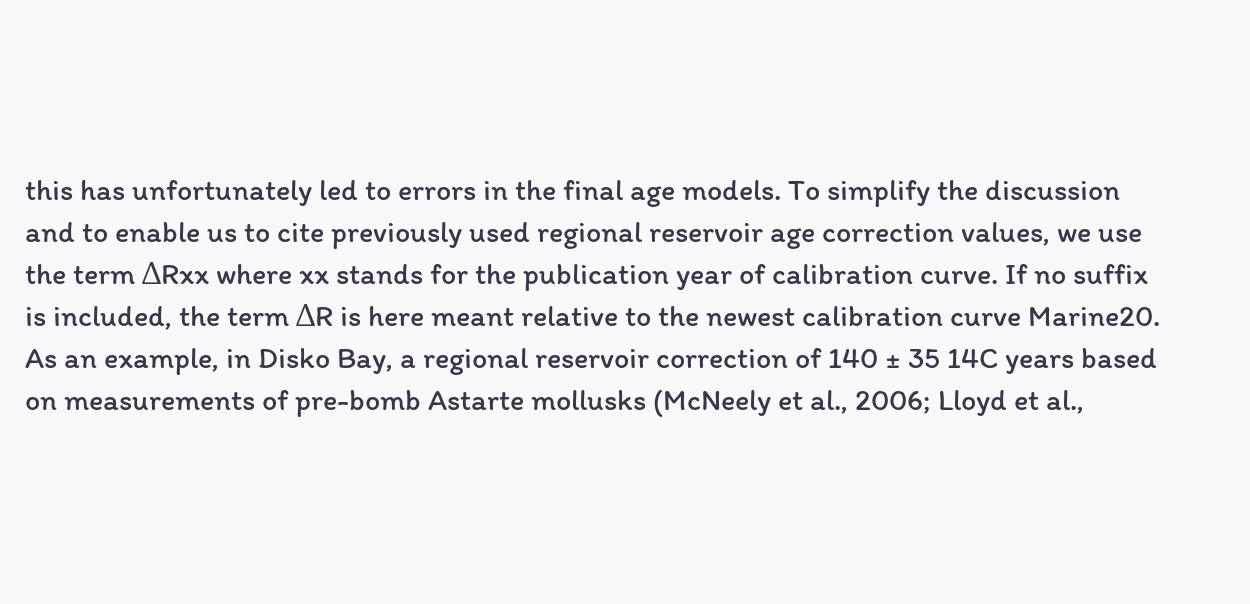this has unfortunately led to errors in the final age models. To simplify the discussion and to enable us to cite previously used regional reservoir age correction values, we use the term ΔRxx where xx stands for the publication year of calibration curve. If no suffix is included, the term ΔR is here meant relative to the newest calibration curve Marine20. As an example, in Disko Bay, a regional reservoir correction of 140 ± 35 14C years based on measurements of pre-bomb Astarte mollusks (McNeely et al., 2006; Lloyd et al.,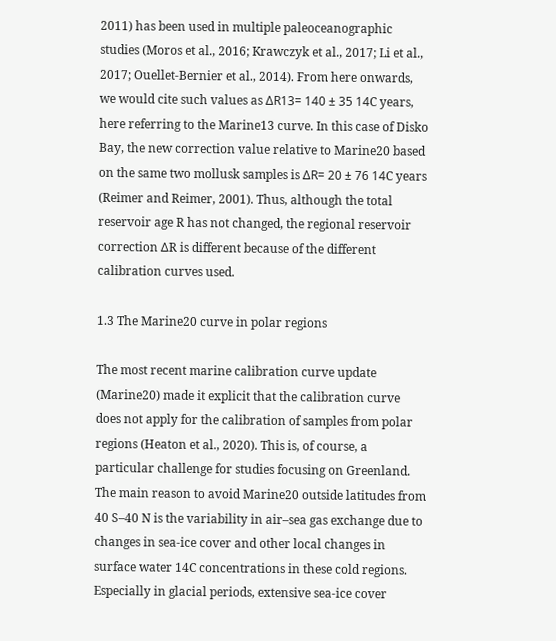2011) has been used in multiple paleoceanographic studies (Moros et al., 2016; Krawczyk et al., 2017; Li et al., 2017; Ouellet-Bernier et al., 2014). From here onwards, we would cite such values as ΔR13= 140 ± 35 14C years, here referring to the Marine13 curve. In this case of Disko Bay, the new correction value relative to Marine20 based on the same two mollusk samples is ΔR= 20 ± 76 14C years (Reimer and Reimer, 2001). Thus, although the total reservoir age R has not changed, the regional reservoir correction ΔR is different because of the different calibration curves used.

1.3 The Marine20 curve in polar regions

The most recent marine calibration curve update (Marine20) made it explicit that the calibration curve does not apply for the calibration of samples from polar regions (Heaton et al., 2020). This is, of course, a particular challenge for studies focusing on Greenland. The main reason to avoid Marine20 outside latitudes from 40 S–40 N is the variability in air–sea gas exchange due to changes in sea-ice cover and other local changes in surface water 14C concentrations in these cold regions. Especially in glacial periods, extensive sea-ice cover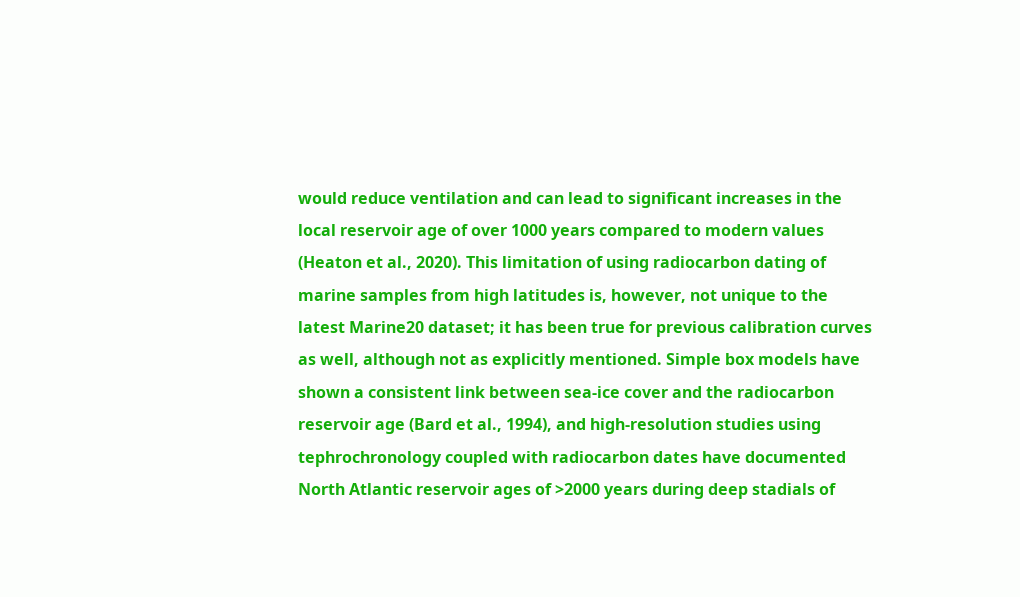would reduce ventilation and can lead to significant increases in the local reservoir age of over 1000 years compared to modern values (Heaton et al., 2020). This limitation of using radiocarbon dating of marine samples from high latitudes is, however, not unique to the latest Marine20 dataset; it has been true for previous calibration curves as well, although not as explicitly mentioned. Simple box models have shown a consistent link between sea-ice cover and the radiocarbon reservoir age (Bard et al., 1994), and high-resolution studies using tephrochronology coupled with radiocarbon dates have documented North Atlantic reservoir ages of >2000 years during deep stadials of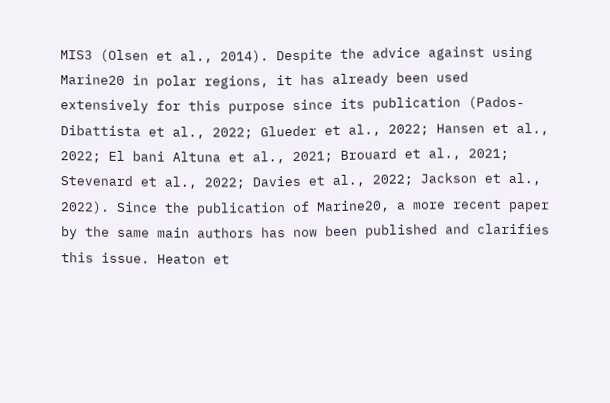MIS3 (Olsen et al., 2014). Despite the advice against using Marine20 in polar regions, it has already been used extensively for this purpose since its publication (Pados-Dibattista et al., 2022; Glueder et al., 2022; Hansen et al., 2022; El bani Altuna et al., 2021; Brouard et al., 2021; Stevenard et al., 2022; Davies et al., 2022; Jackson et al., 2022). Since the publication of Marine20, a more recent paper by the same main authors has now been published and clarifies this issue. Heaton et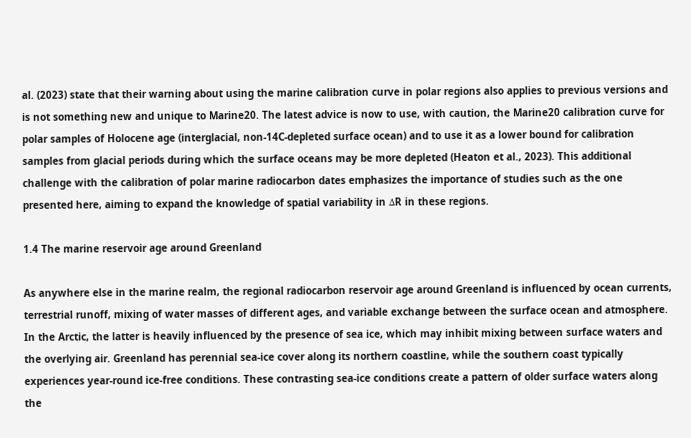al. (2023) state that their warning about using the marine calibration curve in polar regions also applies to previous versions and is not something new and unique to Marine20. The latest advice is now to use, with caution, the Marine20 calibration curve for polar samples of Holocene age (interglacial, non-14C-depleted surface ocean) and to use it as a lower bound for calibration samples from glacial periods during which the surface oceans may be more depleted (Heaton et al., 2023). This additional challenge with the calibration of polar marine radiocarbon dates emphasizes the importance of studies such as the one presented here, aiming to expand the knowledge of spatial variability in ΔR in these regions.

1.4 The marine reservoir age around Greenland

As anywhere else in the marine realm, the regional radiocarbon reservoir age around Greenland is influenced by ocean currents, terrestrial runoff, mixing of water masses of different ages, and variable exchange between the surface ocean and atmosphere. In the Arctic, the latter is heavily influenced by the presence of sea ice, which may inhibit mixing between surface waters and the overlying air. Greenland has perennial sea-ice cover along its northern coastline, while the southern coast typically experiences year-round ice-free conditions. These contrasting sea-ice conditions create a pattern of older surface waters along the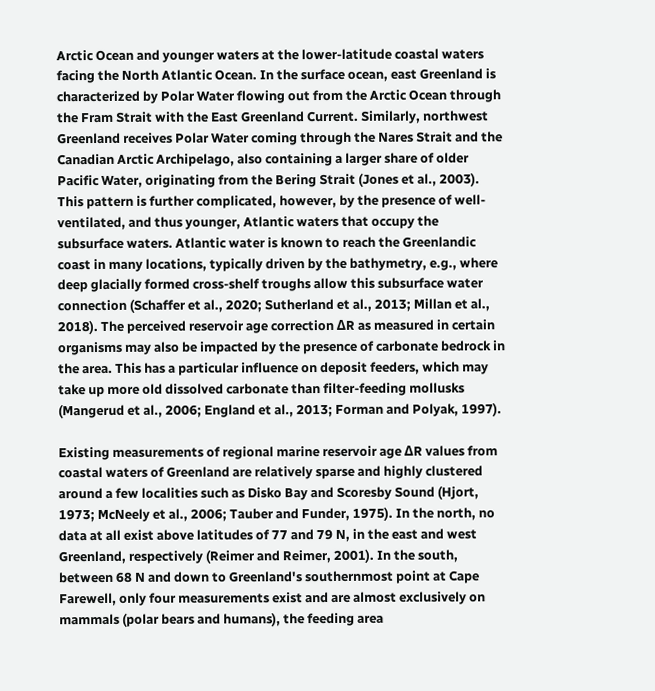Arctic Ocean and younger waters at the lower-latitude coastal waters facing the North Atlantic Ocean. In the surface ocean, east Greenland is characterized by Polar Water flowing out from the Arctic Ocean through the Fram Strait with the East Greenland Current. Similarly, northwest Greenland receives Polar Water coming through the Nares Strait and the Canadian Arctic Archipelago, also containing a larger share of older Pacific Water, originating from the Bering Strait (Jones et al., 2003). This pattern is further complicated, however, by the presence of well-ventilated, and thus younger, Atlantic waters that occupy the subsurface waters. Atlantic water is known to reach the Greenlandic coast in many locations, typically driven by the bathymetry, e.g., where deep glacially formed cross-shelf troughs allow this subsurface water connection (Schaffer et al., 2020; Sutherland et al., 2013; Millan et al., 2018). The perceived reservoir age correction ΔR as measured in certain organisms may also be impacted by the presence of carbonate bedrock in the area. This has a particular influence on deposit feeders, which may take up more old dissolved carbonate than filter-feeding mollusks (Mangerud et al., 2006; England et al., 2013; Forman and Polyak, 1997).

Existing measurements of regional marine reservoir age ΔR values from coastal waters of Greenland are relatively sparse and highly clustered around a few localities such as Disko Bay and Scoresby Sound (Hjort, 1973; McNeely et al., 2006; Tauber and Funder, 1975). In the north, no data at all exist above latitudes of 77 and 79 N, in the east and west Greenland, respectively (Reimer and Reimer, 2001). In the south, between 68 N and down to Greenland's southernmost point at Cape Farewell, only four measurements exist and are almost exclusively on mammals (polar bears and humans), the feeding area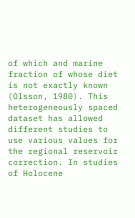of which and marine fraction of whose diet is not exactly known (Olsson, 1980). This heterogeneously spaced dataset has allowed different studies to use various values for the regional reservoir correction. In studies of Holocene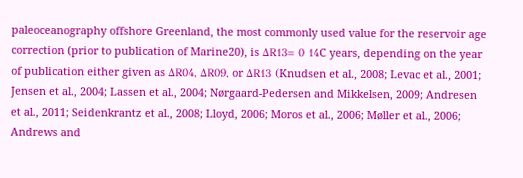paleoceanography offshore Greenland, the most commonly used value for the reservoir age correction (prior to publication of Marine20), is ΔR13= 0 14C years, depending on the year of publication either given as ΔR04, ΔR09, or ΔR13 (Knudsen et al., 2008; Levac et al., 2001; Jensen et al., 2004; Lassen et al., 2004; Nørgaard-Pedersen and Mikkelsen, 2009; Andresen et al., 2011; Seidenkrantz et al., 2008; Lloyd, 2006; Moros et al., 2006; Møller et al., 2006; Andrews and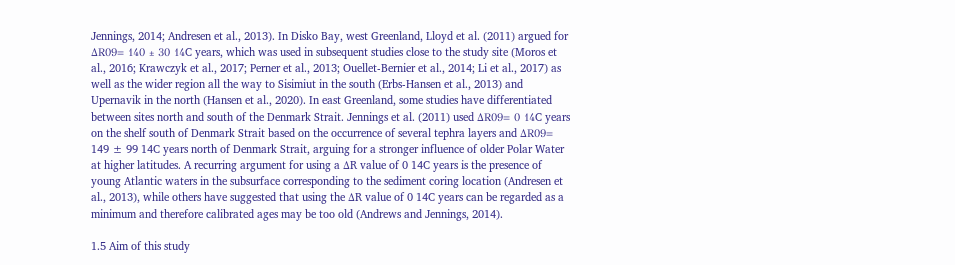Jennings, 2014; Andresen et al., 2013). In Disko Bay, west Greenland, Lloyd et al. (2011) argued for ΔR09= 140 ± 30 14C years, which was used in subsequent studies close to the study site (Moros et al., 2016; Krawczyk et al., 2017; Perner et al., 2013; Ouellet-Bernier et al., 2014; Li et al., 2017) as well as the wider region all the way to Sisimiut in the south (Erbs-Hansen et al., 2013) and Upernavik in the north (Hansen et al., 2020). In east Greenland, some studies have differentiated between sites north and south of the Denmark Strait. Jennings et al. (2011) used ΔR09= 0 14C years on the shelf south of Denmark Strait based on the occurrence of several tephra layers and ΔR09= 149 ± 99 14C years north of Denmark Strait, arguing for a stronger influence of older Polar Water at higher latitudes. A recurring argument for using a ΔR value of 0 14C years is the presence of young Atlantic waters in the subsurface corresponding to the sediment coring location (Andresen et al., 2013), while others have suggested that using the ΔR value of 0 14C years can be regarded as a minimum and therefore calibrated ages may be too old (Andrews and Jennings, 2014).

1.5 Aim of this study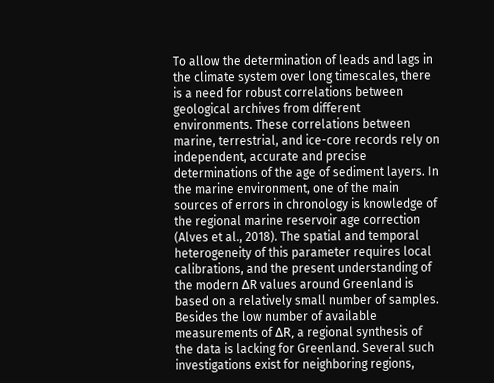To allow the determination of leads and lags in the climate system over long timescales, there is a need for robust correlations between geological archives from different environments. These correlations between marine, terrestrial, and ice-core records rely on independent, accurate and precise determinations of the age of sediment layers. In the marine environment, one of the main sources of errors in chronology is knowledge of the regional marine reservoir age correction (Alves et al., 2018). The spatial and temporal heterogeneity of this parameter requires local calibrations, and the present understanding of the modern ΔR values around Greenland is based on a relatively small number of samples. Besides the low number of available measurements of ΔR, a regional synthesis of the data is lacking for Greenland. Several such investigations exist for neighboring regions,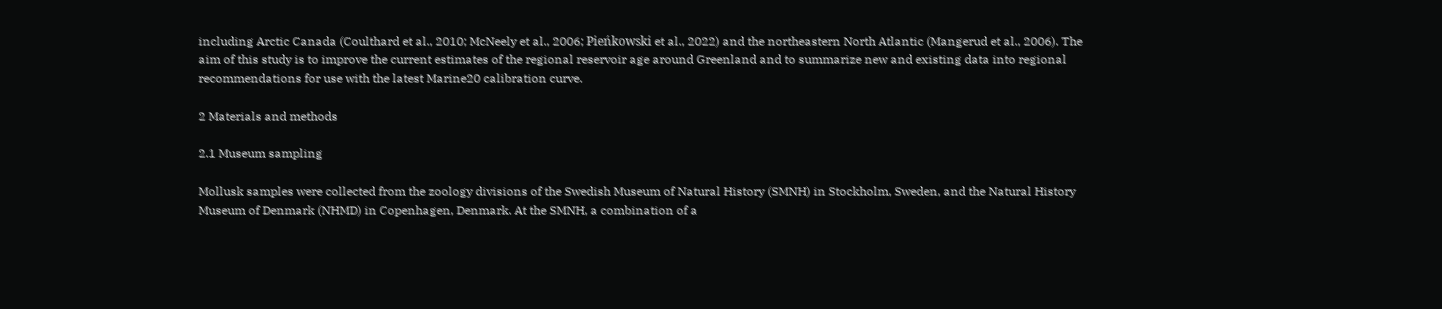including Arctic Canada (Coulthard et al., 2010; McNeely et al., 2006; Pieńkowski et al., 2022) and the northeastern North Atlantic (Mangerud et al., 2006). The aim of this study is to improve the current estimates of the regional reservoir age around Greenland and to summarize new and existing data into regional recommendations for use with the latest Marine20 calibration curve.

2 Materials and methods

2.1 Museum sampling

Mollusk samples were collected from the zoology divisions of the Swedish Museum of Natural History (SMNH) in Stockholm, Sweden, and the Natural History Museum of Denmark (NHMD) in Copenhagen, Denmark. At the SMNH, a combination of a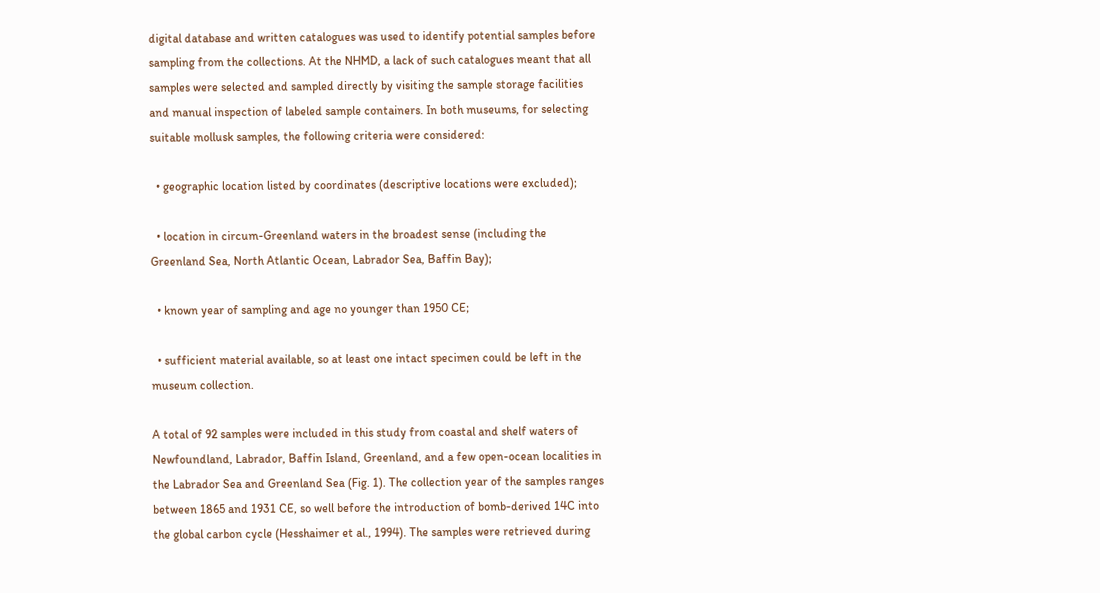digital database and written catalogues was used to identify potential samples before sampling from the collections. At the NHMD, a lack of such catalogues meant that all samples were selected and sampled directly by visiting the sample storage facilities and manual inspection of labeled sample containers. In both museums, for selecting suitable mollusk samples, the following criteria were considered:

  • geographic location listed by coordinates (descriptive locations were excluded);

  • location in circum-Greenland waters in the broadest sense (including the Greenland Sea, North Atlantic Ocean, Labrador Sea, Baffin Bay);

  • known year of sampling and age no younger than 1950 CE;

  • sufficient material available, so at least one intact specimen could be left in the museum collection.

A total of 92 samples were included in this study from coastal and shelf waters of Newfoundland, Labrador, Baffin Island, Greenland, and a few open-ocean localities in the Labrador Sea and Greenland Sea (Fig. 1). The collection year of the samples ranges between 1865 and 1931 CE, so well before the introduction of bomb-derived 14C into the global carbon cycle (Hesshaimer et al., 1994). The samples were retrieved during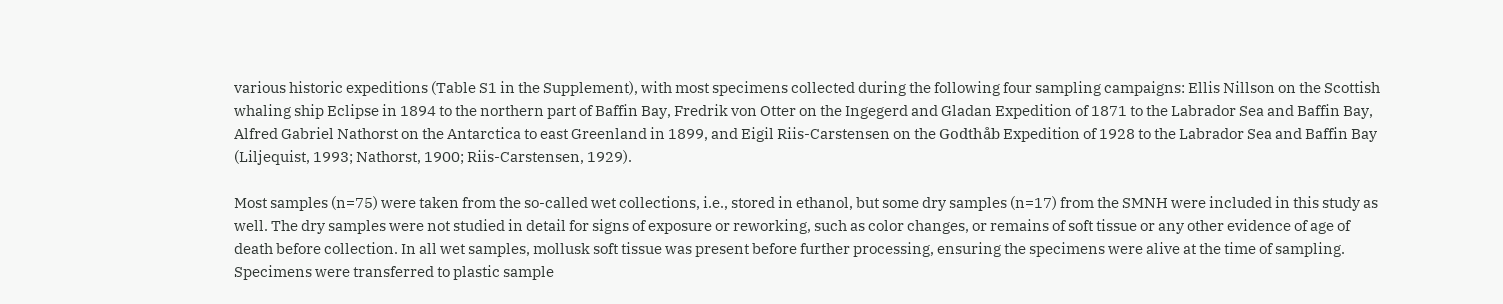various historic expeditions (Table S1 in the Supplement), with most specimens collected during the following four sampling campaigns: Ellis Nillson on the Scottish whaling ship Eclipse in 1894 to the northern part of Baffin Bay, Fredrik von Otter on the Ingegerd and Gladan Expedition of 1871 to the Labrador Sea and Baffin Bay, Alfred Gabriel Nathorst on the Antarctica to east Greenland in 1899, and Eigil Riis-Carstensen on the Godthåb Expedition of 1928 to the Labrador Sea and Baffin Bay (Liljequist, 1993; Nathorst, 1900; Riis-Carstensen, 1929).

Most samples (n=75) were taken from the so-called wet collections, i.e., stored in ethanol, but some dry samples (n=17) from the SMNH were included in this study as well. The dry samples were not studied in detail for signs of exposure or reworking, such as color changes, or remains of soft tissue or any other evidence of age of death before collection. In all wet samples, mollusk soft tissue was present before further processing, ensuring the specimens were alive at the time of sampling. Specimens were transferred to plastic sample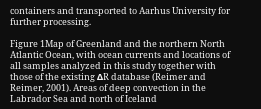containers and transported to Aarhus University for further processing.

Figure 1Map of Greenland and the northern North Atlantic Ocean, with ocean currents and locations of all samples analyzed in this study together with those of the existing ΔR database (Reimer and Reimer, 2001). Areas of deep convection in the Labrador Sea and north of Iceland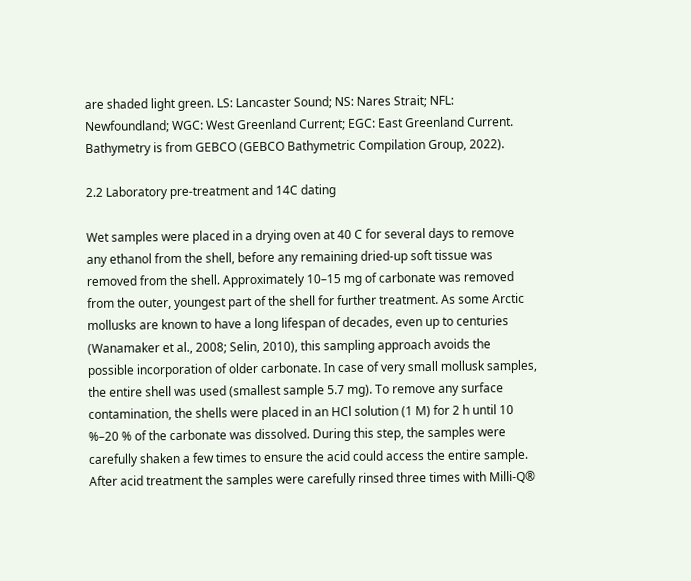are shaded light green. LS: Lancaster Sound; NS: Nares Strait; NFL: Newfoundland; WGC: West Greenland Current; EGC: East Greenland Current. Bathymetry is from GEBCO (GEBCO Bathymetric Compilation Group, 2022).

2.2 Laboratory pre-treatment and 14C dating

Wet samples were placed in a drying oven at 40 C for several days to remove any ethanol from the shell, before any remaining dried-up soft tissue was removed from the shell. Approximately 10–15 mg of carbonate was removed from the outer, youngest part of the shell for further treatment. As some Arctic mollusks are known to have a long lifespan of decades, even up to centuries (Wanamaker et al., 2008; Selin, 2010), this sampling approach avoids the possible incorporation of older carbonate. In case of very small mollusk samples, the entire shell was used (smallest sample 5.7 mg). To remove any surface contamination, the shells were placed in an HCl solution (1 M) for 2 h until 10 %–20 % of the carbonate was dissolved. During this step, the samples were carefully shaken a few times to ensure the acid could access the entire sample. After acid treatment the samples were carefully rinsed three times with Milli-Q®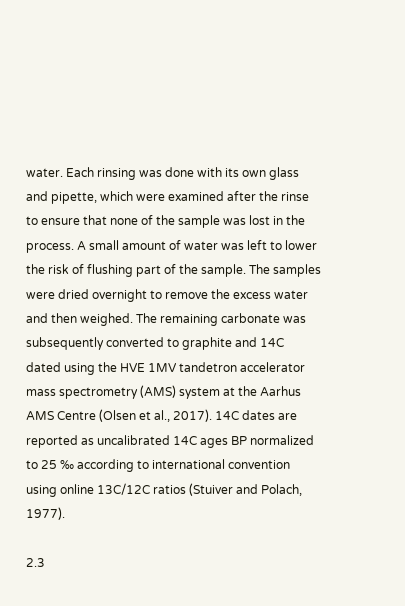water. Each rinsing was done with its own glass and pipette, which were examined after the rinse to ensure that none of the sample was lost in the process. A small amount of water was left to lower the risk of flushing part of the sample. The samples were dried overnight to remove the excess water and then weighed. The remaining carbonate was subsequently converted to graphite and 14C dated using the HVE 1MV tandetron accelerator mass spectrometry (AMS) system at the Aarhus AMS Centre (Olsen et al., 2017). 14C dates are reported as uncalibrated 14C ages BP normalized to 25 ‰ according to international convention using online 13C/12C ratios (Stuiver and Polach, 1977).

2.3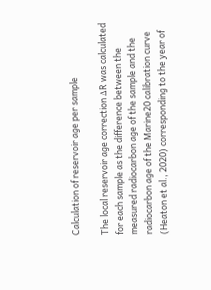Calculation of reservoir age per sample

The local reservoir age correction ΔR was calculated for each sample as the difference between the measured radiocarbon age of the sample and the radiocarbon age of the Marine20 calibration curve (Heaton et al., 2020) corresponding to the year of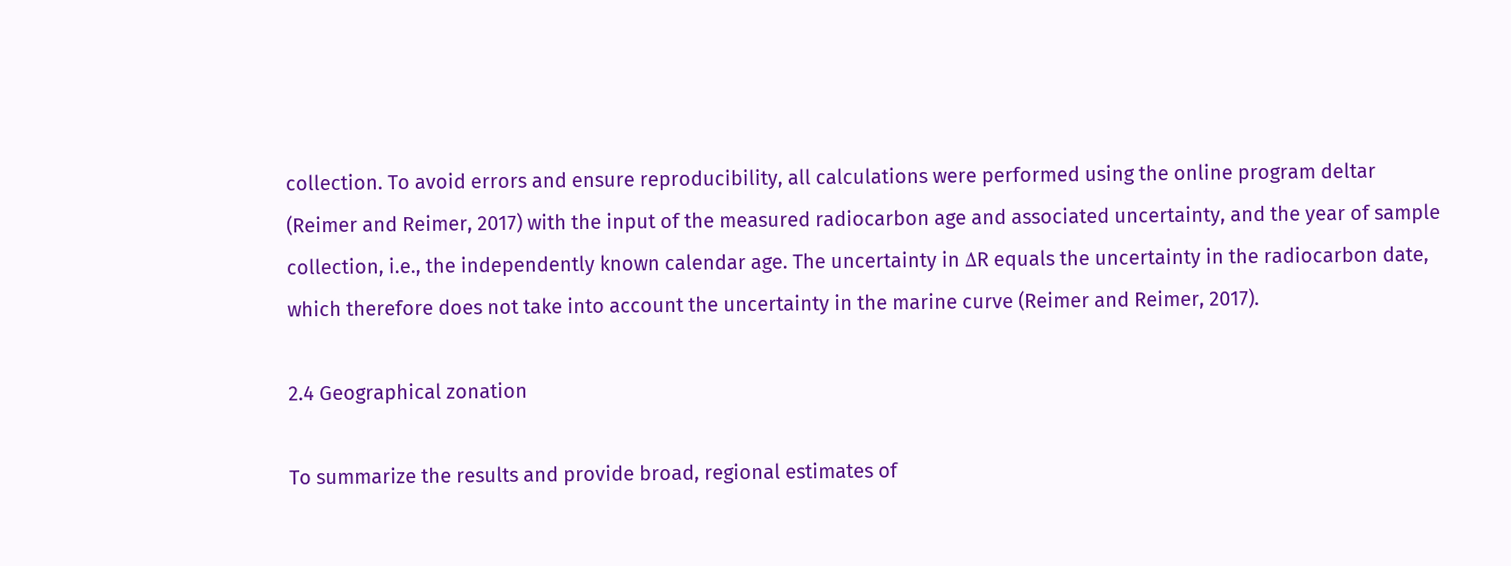collection. To avoid errors and ensure reproducibility, all calculations were performed using the online program deltar (Reimer and Reimer, 2017) with the input of the measured radiocarbon age and associated uncertainty, and the year of sample collection, i.e., the independently known calendar age. The uncertainty in ΔR equals the uncertainty in the radiocarbon date, which therefore does not take into account the uncertainty in the marine curve (Reimer and Reimer, 2017).

2.4 Geographical zonation

To summarize the results and provide broad, regional estimates of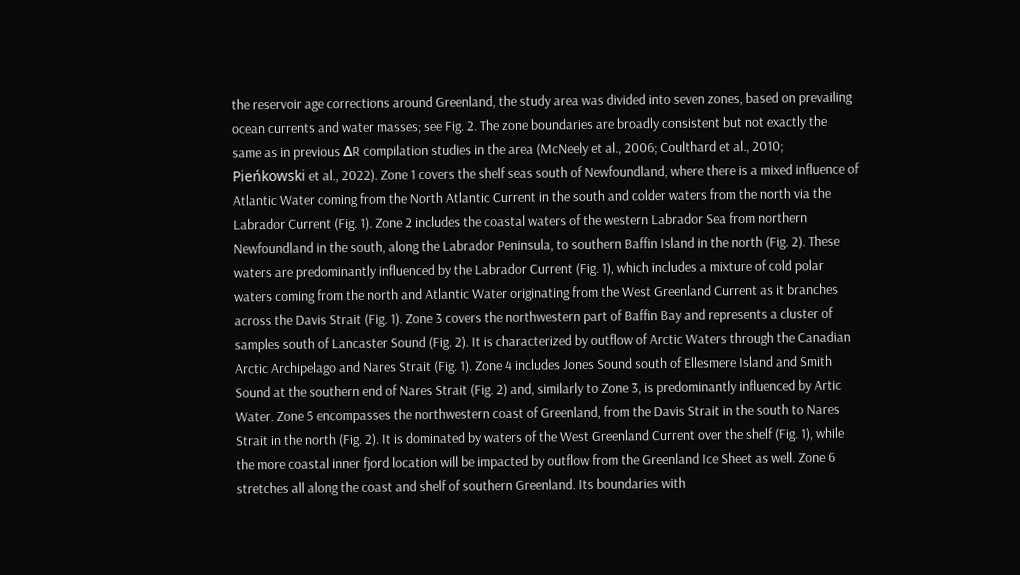the reservoir age corrections around Greenland, the study area was divided into seven zones, based on prevailing ocean currents and water masses; see Fig. 2. The zone boundaries are broadly consistent but not exactly the same as in previous ΔR compilation studies in the area (McNeely et al., 2006; Coulthard et al., 2010; Pieńkowski et al., 2022). Zone 1 covers the shelf seas south of Newfoundland, where there is a mixed influence of Atlantic Water coming from the North Atlantic Current in the south and colder waters from the north via the Labrador Current (Fig. 1). Zone 2 includes the coastal waters of the western Labrador Sea from northern Newfoundland in the south, along the Labrador Peninsula, to southern Baffin Island in the north (Fig. 2). These waters are predominantly influenced by the Labrador Current (Fig. 1), which includes a mixture of cold polar waters coming from the north and Atlantic Water originating from the West Greenland Current as it branches across the Davis Strait (Fig. 1). Zone 3 covers the northwestern part of Baffin Bay and represents a cluster of samples south of Lancaster Sound (Fig. 2). It is characterized by outflow of Arctic Waters through the Canadian Arctic Archipelago and Nares Strait (Fig. 1). Zone 4 includes Jones Sound south of Ellesmere Island and Smith Sound at the southern end of Nares Strait (Fig. 2) and, similarly to Zone 3, is predominantly influenced by Artic Water. Zone 5 encompasses the northwestern coast of Greenland, from the Davis Strait in the south to Nares Strait in the north (Fig. 2). It is dominated by waters of the West Greenland Current over the shelf (Fig. 1), while the more coastal inner fjord location will be impacted by outflow from the Greenland Ice Sheet as well. Zone 6 stretches all along the coast and shelf of southern Greenland. Its boundaries with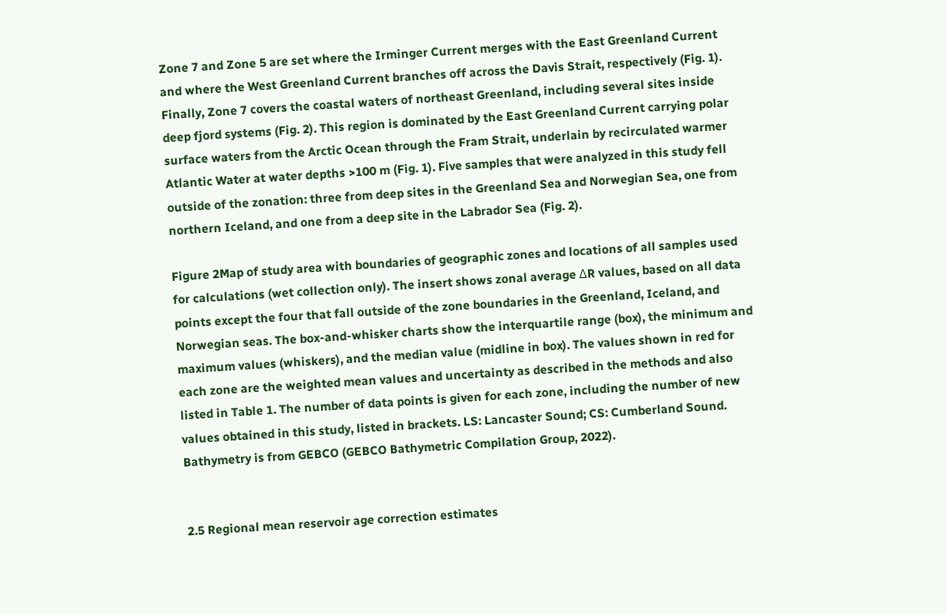Zone 7 and Zone 5 are set where the Irminger Current merges with the East Greenland Current and where the West Greenland Current branches off across the Davis Strait, respectively (Fig. 1). Finally, Zone 7 covers the coastal waters of northeast Greenland, including several sites inside deep fjord systems (Fig. 2). This region is dominated by the East Greenland Current carrying polar surface waters from the Arctic Ocean through the Fram Strait, underlain by recirculated warmer Atlantic Water at water depths >100 m (Fig. 1). Five samples that were analyzed in this study fell outside of the zonation: three from deep sites in the Greenland Sea and Norwegian Sea, one from northern Iceland, and one from a deep site in the Labrador Sea (Fig. 2).

Figure 2Map of study area with boundaries of geographic zones and locations of all samples used for calculations (wet collection only). The insert shows zonal average ΔR values, based on all data points except the four that fall outside of the zone boundaries in the Greenland, Iceland, and Norwegian seas. The box-and-whisker charts show the interquartile range (box), the minimum and maximum values (whiskers), and the median value (midline in box). The values shown in red for each zone are the weighted mean values and uncertainty as described in the methods and also listed in Table 1. The number of data points is given for each zone, including the number of new values obtained in this study, listed in brackets. LS: Lancaster Sound; CS: Cumberland Sound. Bathymetry is from GEBCO (GEBCO Bathymetric Compilation Group, 2022).


2.5 Regional mean reservoir age correction estimates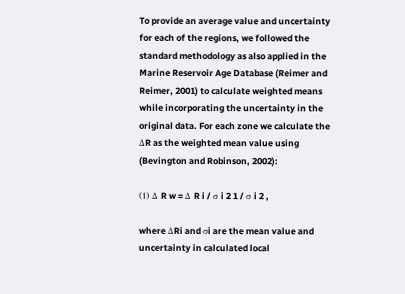To provide an average value and uncertainty for each of the regions, we followed the standard methodology as also applied in the Marine Reservoir Age Database (Reimer and Reimer, 2001) to calculate weighted means while incorporating the uncertainty in the original data. For each zone we calculate the ΔR as the weighted mean value using (Bevington and Robinson, 2002):

(1) Δ R w = Δ R i / σ i 2 1 / σ i 2 ,

where ΔRi and σi are the mean value and uncertainty in calculated local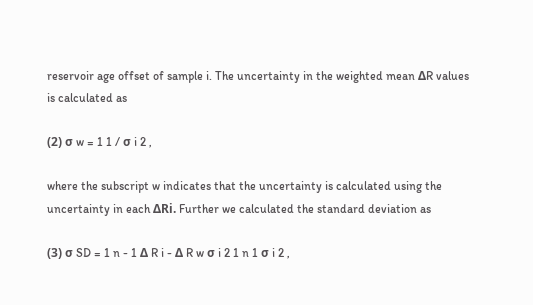reservoir age offset of sample i. The uncertainty in the weighted mean ΔR values is calculated as

(2) σ w = 1 1 / σ i 2 ,

where the subscript w indicates that the uncertainty is calculated using the uncertainty in each ΔRi. Further we calculated the standard deviation as

(3) σ SD = 1 n - 1 Δ R i - Δ R w σ i 2 1 n 1 σ i 2 ,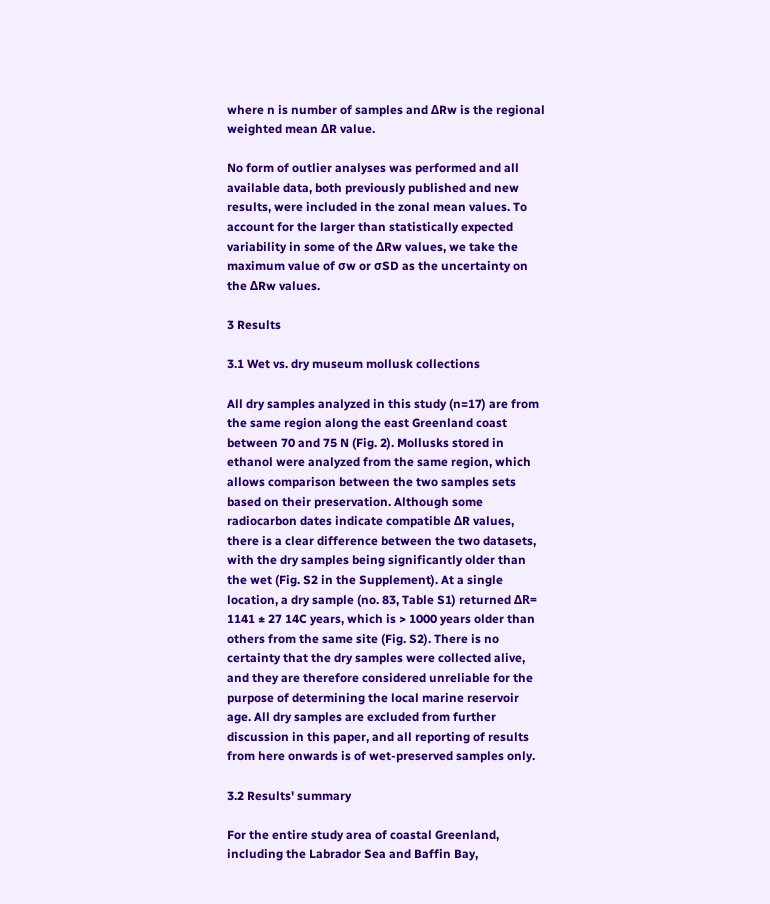where n is number of samples and ΔRw is the regional weighted mean ΔR value.

No form of outlier analyses was performed and all available data, both previously published and new results, were included in the zonal mean values. To account for the larger than statistically expected variability in some of the ΔRw values, we take the maximum value of σw or σSD as the uncertainty on the ΔRw values.

3 Results

3.1 Wet vs. dry museum mollusk collections

All dry samples analyzed in this study (n=17) are from the same region along the east Greenland coast between 70 and 75 N (Fig. 2). Mollusks stored in ethanol were analyzed from the same region, which allows comparison between the two samples sets based on their preservation. Although some radiocarbon dates indicate compatible ΔR values, there is a clear difference between the two datasets, with the dry samples being significantly older than the wet (Fig. S2 in the Supplement). At a single location, a dry sample (no. 83, Table S1) returned ΔR= 1141 ± 27 14C years, which is > 1000 years older than others from the same site (Fig. S2). There is no certainty that the dry samples were collected alive, and they are therefore considered unreliable for the purpose of determining the local marine reservoir age. All dry samples are excluded from further discussion in this paper, and all reporting of results from here onwards is of wet-preserved samples only.

3.2 Results' summary

For the entire study area of coastal Greenland, including the Labrador Sea and Baffin Bay,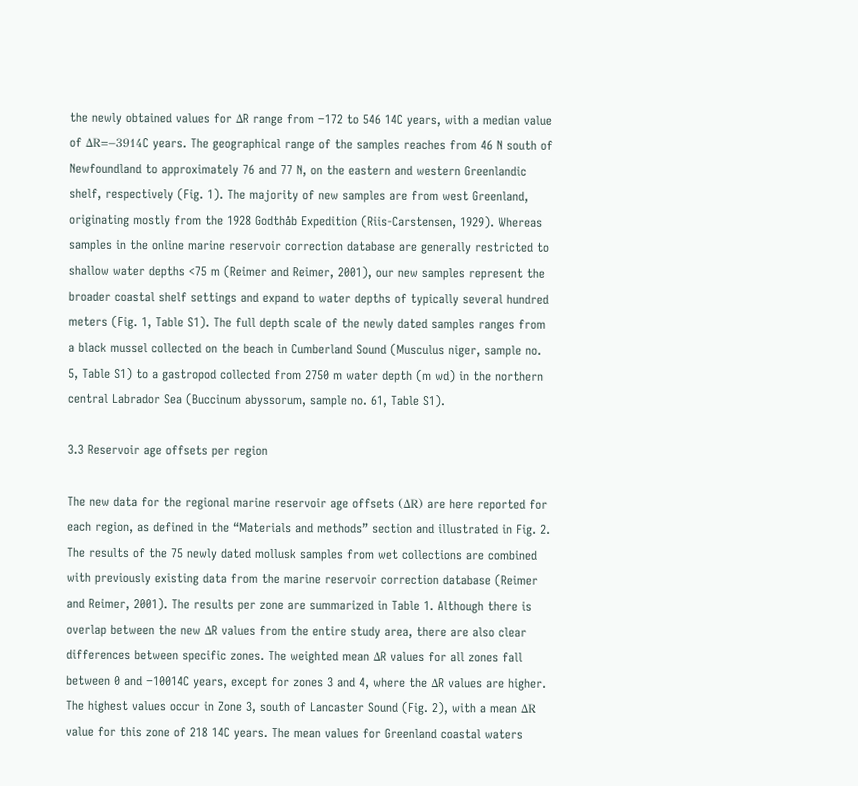the newly obtained values for ΔR range from −172 to 546 14C years, with a median value of ΔR=−3914C years. The geographical range of the samples reaches from 46 N south of Newfoundland to approximately 76 and 77 N, on the eastern and western Greenlandic shelf, respectively (Fig. 1). The majority of new samples are from west Greenland, originating mostly from the 1928 Godthåb Expedition (Riis-Carstensen, 1929). Whereas samples in the online marine reservoir correction database are generally restricted to shallow water depths <75 m (Reimer and Reimer, 2001), our new samples represent the broader coastal shelf settings and expand to water depths of typically several hundred meters (Fig. 1, Table S1). The full depth scale of the newly dated samples ranges from a black mussel collected on the beach in Cumberland Sound (Musculus niger, sample no. 5, Table S1) to a gastropod collected from 2750 m water depth (m wd) in the northern central Labrador Sea (Buccinum abyssorum, sample no. 61, Table S1).

3.3 Reservoir age offsets per region

The new data for the regional marine reservoir age offsets (ΔR) are here reported for each region, as defined in the “Materials and methods” section and illustrated in Fig. 2. The results of the 75 newly dated mollusk samples from wet collections are combined with previously existing data from the marine reservoir correction database (Reimer and Reimer, 2001). The results per zone are summarized in Table 1. Although there is overlap between the new ΔR values from the entire study area, there are also clear differences between specific zones. The weighted mean ΔR values for all zones fall between 0 and −10014C years, except for zones 3 and 4, where the ΔR values are higher. The highest values occur in Zone 3, south of Lancaster Sound (Fig. 2), with a mean ΔR value for this zone of 218 14C years. The mean values for Greenland coastal waters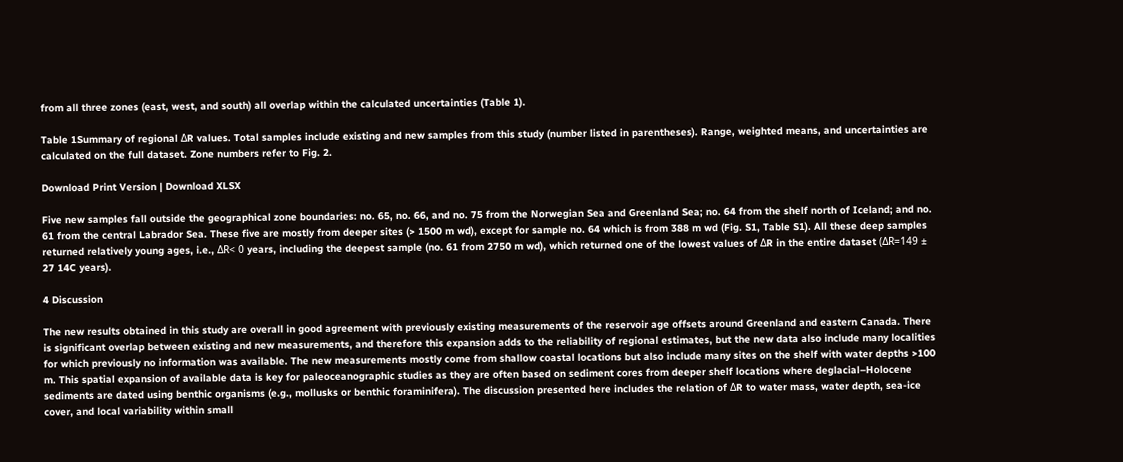from all three zones (east, west, and south) all overlap within the calculated uncertainties (Table 1).

Table 1Summary of regional ΔR values. Total samples include existing and new samples from this study (number listed in parentheses). Range, weighted means, and uncertainties are calculated on the full dataset. Zone numbers refer to Fig. 2.

Download Print Version | Download XLSX

Five new samples fall outside the geographical zone boundaries: no. 65, no. 66, and no. 75 from the Norwegian Sea and Greenland Sea; no. 64 from the shelf north of Iceland; and no. 61 from the central Labrador Sea. These five are mostly from deeper sites (> 1500 m wd), except for sample no. 64 which is from 388 m wd (Fig. S1, Table S1). All these deep samples returned relatively young ages, i.e., ΔR< 0 years, including the deepest sample (no. 61 from 2750 m wd), which returned one of the lowest values of ΔR in the entire dataset (ΔR=149 ± 27 14C years).

4 Discussion

The new results obtained in this study are overall in good agreement with previously existing measurements of the reservoir age offsets around Greenland and eastern Canada. There is significant overlap between existing and new measurements, and therefore this expansion adds to the reliability of regional estimates, but the new data also include many localities for which previously no information was available. The new measurements mostly come from shallow coastal locations but also include many sites on the shelf with water depths >100 m. This spatial expansion of available data is key for paleoceanographic studies as they are often based on sediment cores from deeper shelf locations where deglacial–Holocene sediments are dated using benthic organisms (e.g., mollusks or benthic foraminifera). The discussion presented here includes the relation of ΔR to water mass, water depth, sea-ice cover, and local variability within small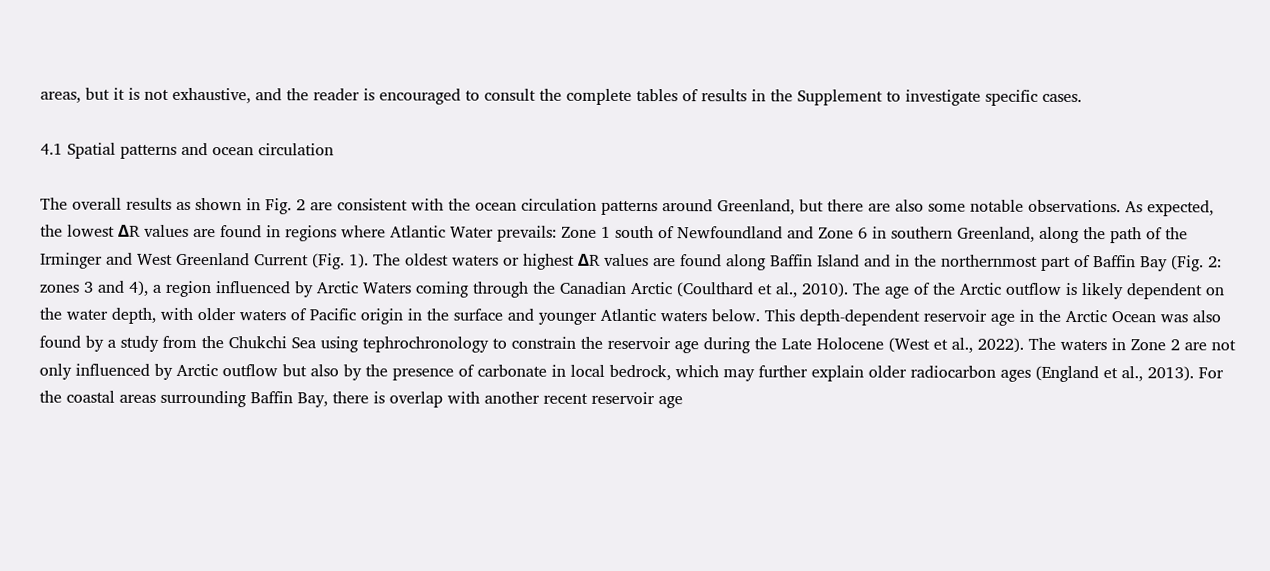areas, but it is not exhaustive, and the reader is encouraged to consult the complete tables of results in the Supplement to investigate specific cases.

4.1 Spatial patterns and ocean circulation

The overall results as shown in Fig. 2 are consistent with the ocean circulation patterns around Greenland, but there are also some notable observations. As expected, the lowest ΔR values are found in regions where Atlantic Water prevails: Zone 1 south of Newfoundland and Zone 6 in southern Greenland, along the path of the Irminger and West Greenland Current (Fig. 1). The oldest waters or highest ΔR values are found along Baffin Island and in the northernmost part of Baffin Bay (Fig. 2: zones 3 and 4), a region influenced by Arctic Waters coming through the Canadian Arctic (Coulthard et al., 2010). The age of the Arctic outflow is likely dependent on the water depth, with older waters of Pacific origin in the surface and younger Atlantic waters below. This depth-dependent reservoir age in the Arctic Ocean was also found by a study from the Chukchi Sea using tephrochronology to constrain the reservoir age during the Late Holocene (West et al., 2022). The waters in Zone 2 are not only influenced by Arctic outflow but also by the presence of carbonate in local bedrock, which may further explain older radiocarbon ages (England et al., 2013). For the coastal areas surrounding Baffin Bay, there is overlap with another recent reservoir age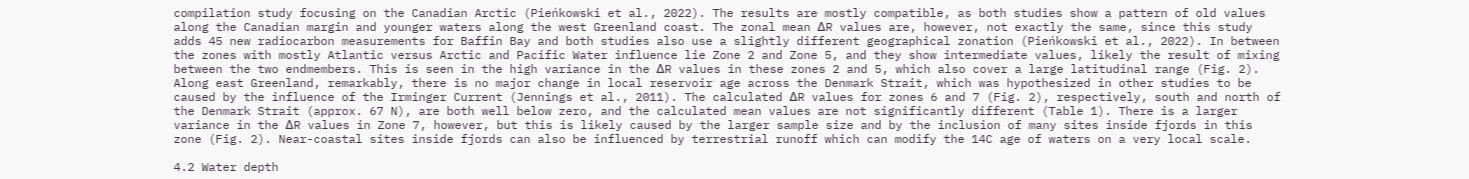compilation study focusing on the Canadian Arctic (Pieńkowski et al., 2022). The results are mostly compatible, as both studies show a pattern of old values along the Canadian margin and younger waters along the west Greenland coast. The zonal mean ΔR values are, however, not exactly the same, since this study adds 45 new radiocarbon measurements for Baffin Bay and both studies also use a slightly different geographical zonation (Pieńkowski et al., 2022). In between the zones with mostly Atlantic versus Arctic and Pacific Water influence lie Zone 2 and Zone 5, and they show intermediate values, likely the result of mixing between the two endmembers. This is seen in the high variance in the ΔR values in these zones 2 and 5, which also cover a large latitudinal range (Fig. 2). Along east Greenland, remarkably, there is no major change in local reservoir age across the Denmark Strait, which was hypothesized in other studies to be caused by the influence of the Irminger Current (Jennings et al., 2011). The calculated ΔR values for zones 6 and 7 (Fig. 2), respectively, south and north of the Denmark Strait (approx. 67 N), are both well below zero, and the calculated mean values are not significantly different (Table 1). There is a larger variance in the ΔR values in Zone 7, however, but this is likely caused by the larger sample size and by the inclusion of many sites inside fjords in this zone (Fig. 2). Near-coastal sites inside fjords can also be influenced by terrestrial runoff which can modify the 14C age of waters on a very local scale.

4.2 Water depth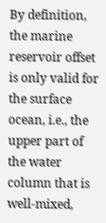By definition, the marine reservoir offset is only valid for the surface ocean, i.e., the upper part of the water column that is well-mixed,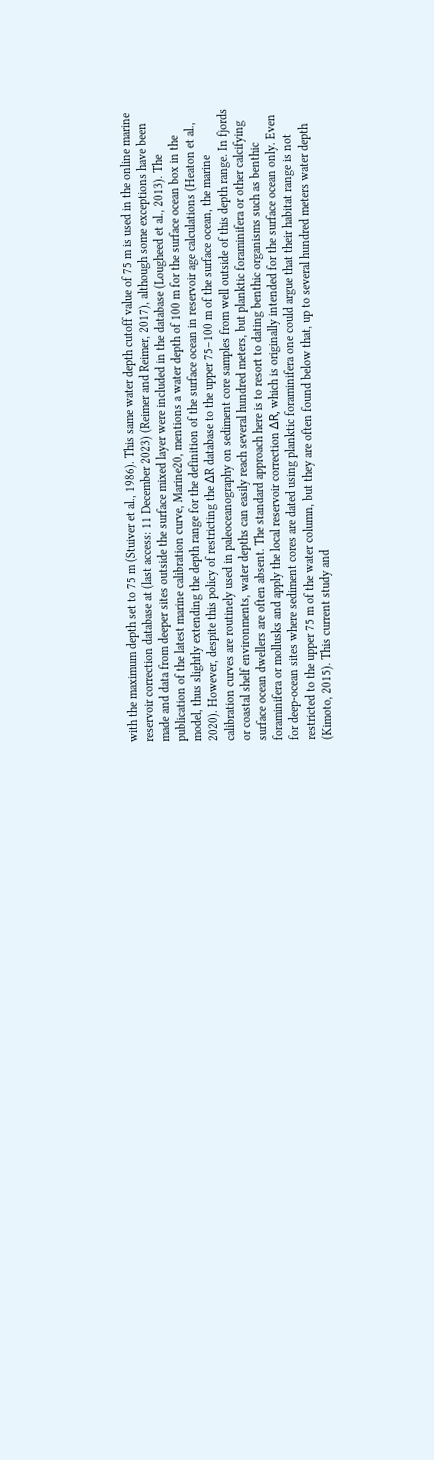with the maximum depth set to 75 m (Stuiver et al., 1986). This same water depth cutoff value of 75 m is used in the online marine reservoir correction database at (last access: 11 December 2023) (Reimer and Reimer, 2017), although some exceptions have been made and data from deeper sites outside the surface mixed layer were included in the database (Lougheed et al., 2013). The publication of the latest marine calibration curve, Marine20, mentions a water depth of 100 m for the surface ocean box in the model, thus slightly extending the depth range for the definition of the surface ocean in reservoir age calculations (Heaton et al., 2020). However, despite this policy of restricting the ΔR database to the upper 75–100 m of the surface ocean, the marine calibration curves are routinely used in paleoceanography on sediment core samples from well outside of this depth range. In fjords or coastal shelf environments, water depths can easily reach several hundred meters, but planktic foraminifera or other calcifying surface ocean dwellers are often absent. The standard approach here is to resort to dating benthic organisms such as benthic foraminifera or mollusks and apply the local reservoir correction ΔR, which is originally intended for the surface ocean only. Even for deep-ocean sites where sediment cores are dated using planktic foraminifera one could argue that their habitat range is not restricted to the upper 75 m of the water column, but they are often found below that, up to several hundred meters water depth (Kimoto, 2015). This current study and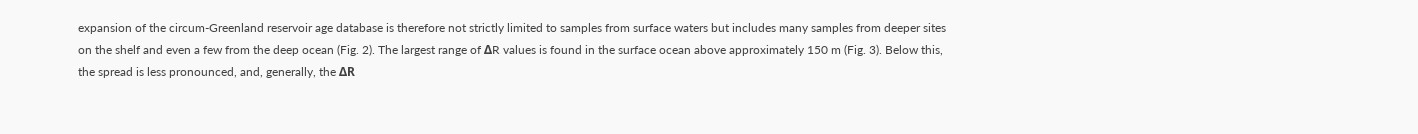expansion of the circum-Greenland reservoir age database is therefore not strictly limited to samples from surface waters but includes many samples from deeper sites on the shelf and even a few from the deep ocean (Fig. 2). The largest range of ΔR values is found in the surface ocean above approximately 150 m (Fig. 3). Below this, the spread is less pronounced, and, generally, the ΔR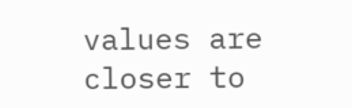values are closer to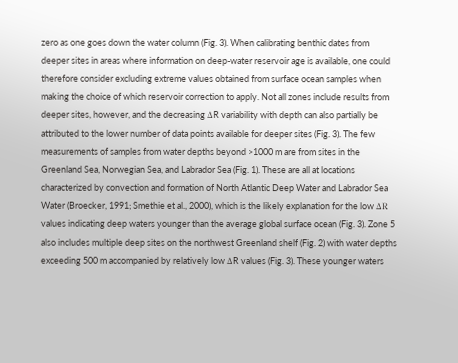zero as one goes down the water column (Fig. 3). When calibrating benthic dates from deeper sites in areas where information on deep-water reservoir age is available, one could therefore consider excluding extreme values obtained from surface ocean samples when making the choice of which reservoir correction to apply. Not all zones include results from deeper sites, however, and the decreasing ΔR variability with depth can also partially be attributed to the lower number of data points available for deeper sites (Fig. 3). The few measurements of samples from water depths beyond >1000 m are from sites in the Greenland Sea, Norwegian Sea, and Labrador Sea (Fig. 1). These are all at locations characterized by convection and formation of North Atlantic Deep Water and Labrador Sea Water (Broecker, 1991; Smethie et al., 2000), which is the likely explanation for the low ΔR values indicating deep waters younger than the average global surface ocean (Fig. 3). Zone 5 also includes multiple deep sites on the northwest Greenland shelf (Fig. 2) with water depths exceeding 500 m accompanied by relatively low ΔR values (Fig. 3). These younger waters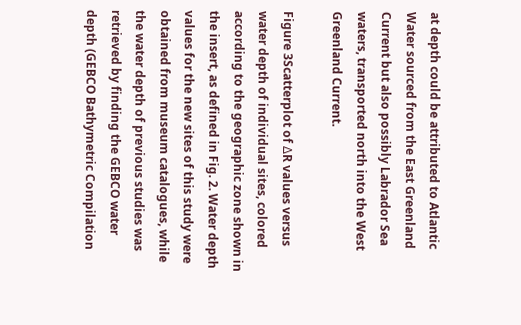at depth could be attributed to Atlantic Water sourced from the East Greenland Current but also possibly Labrador Sea waters, transported north into the West Greenland Current.

Figure 3Scatterplot of ΔR values versus water depth of individual sites, colored according to the geographic zone shown in the insert, as defined in Fig. 2. Water depth values for the new sites of this study were obtained from museum catalogues, while the water depth of previous studies was retrieved by finding the GEBCO water depth (GEBCO Bathymetric Compilation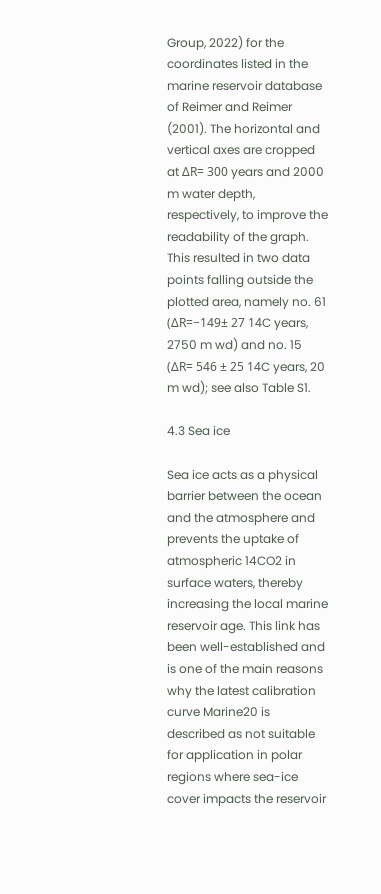Group, 2022) for the coordinates listed in the marine reservoir database of Reimer and Reimer (2001). The horizontal and vertical axes are cropped at ΔR= 300 years and 2000 m water depth, respectively, to improve the readability of the graph. This resulted in two data points falling outside the plotted area, namely no. 61 (ΔR=−149± 27 14C years, 2750 m wd) and no. 15 (ΔR= 546 ± 25 14C years, 20 m wd); see also Table S1.

4.3 Sea ice

Sea ice acts as a physical barrier between the ocean and the atmosphere and prevents the uptake of atmospheric 14CO2 in surface waters, thereby increasing the local marine reservoir age. This link has been well-established and is one of the main reasons why the latest calibration curve Marine20 is described as not suitable for application in polar regions where sea-ice cover impacts the reservoir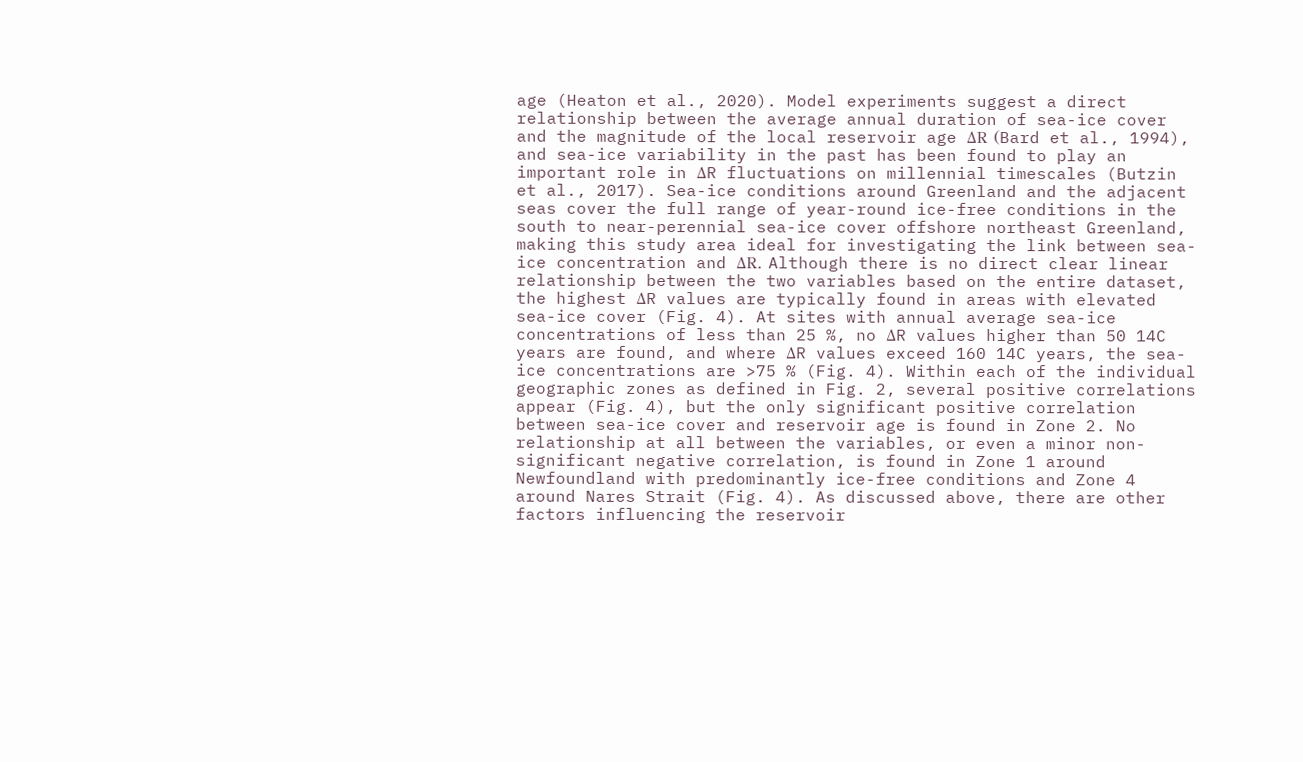age (Heaton et al., 2020). Model experiments suggest a direct relationship between the average annual duration of sea-ice cover and the magnitude of the local reservoir age ΔR (Bard et al., 1994), and sea-ice variability in the past has been found to play an important role in ΔR fluctuations on millennial timescales (Butzin et al., 2017). Sea-ice conditions around Greenland and the adjacent seas cover the full range of year-round ice-free conditions in the south to near-perennial sea-ice cover offshore northeast Greenland, making this study area ideal for investigating the link between sea-ice concentration and ΔR. Although there is no direct clear linear relationship between the two variables based on the entire dataset, the highest ΔR values are typically found in areas with elevated sea-ice cover (Fig. 4). At sites with annual average sea-ice concentrations of less than 25 %, no ΔR values higher than 50 14C years are found, and where ΔR values exceed 160 14C years, the sea-ice concentrations are >75 % (Fig. 4). Within each of the individual geographic zones as defined in Fig. 2, several positive correlations appear (Fig. 4), but the only significant positive correlation between sea-ice cover and reservoir age is found in Zone 2. No relationship at all between the variables, or even a minor non-significant negative correlation, is found in Zone 1 around Newfoundland with predominantly ice-free conditions and Zone 4 around Nares Strait (Fig. 4). As discussed above, there are other factors influencing the reservoir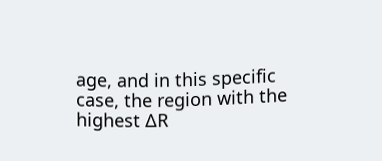age, and in this specific case, the region with the highest ΔR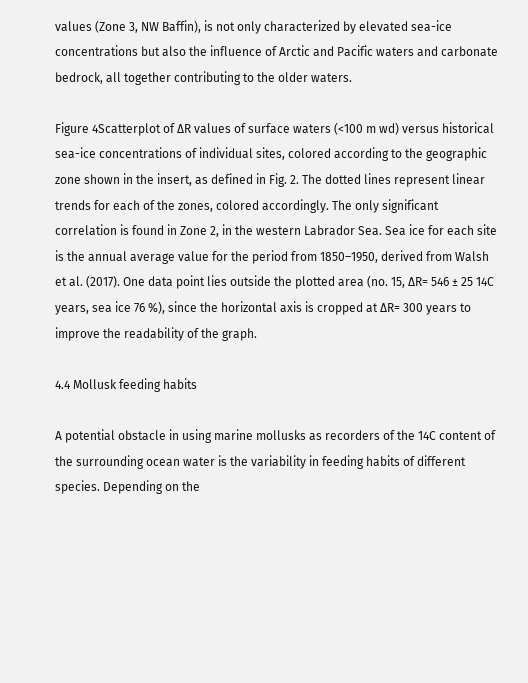values (Zone 3, NW Baffin), is not only characterized by elevated sea-ice concentrations but also the influence of Arctic and Pacific waters and carbonate bedrock, all together contributing to the older waters.

Figure 4Scatterplot of ΔR values of surface waters (<100 m wd) versus historical sea-ice concentrations of individual sites, colored according to the geographic zone shown in the insert, as defined in Fig. 2. The dotted lines represent linear trends for each of the zones, colored accordingly. The only significant correlation is found in Zone 2, in the western Labrador Sea. Sea ice for each site is the annual average value for the period from 1850–1950, derived from Walsh et al. (2017). One data point lies outside the plotted area (no. 15, ΔR= 546 ± 25 14C years, sea ice 76 %), since the horizontal axis is cropped at ΔR= 300 years to improve the readability of the graph.

4.4 Mollusk feeding habits

A potential obstacle in using marine mollusks as recorders of the 14C content of the surrounding ocean water is the variability in feeding habits of different species. Depending on the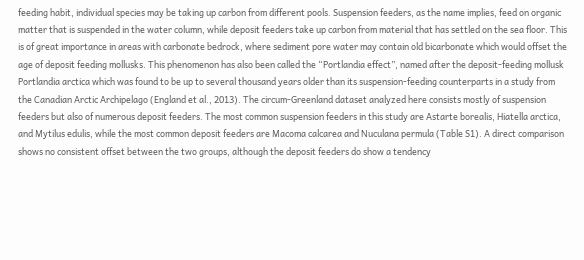feeding habit, individual species may be taking up carbon from different pools. Suspension feeders, as the name implies, feed on organic matter that is suspended in the water column, while deposit feeders take up carbon from material that has settled on the sea floor. This is of great importance in areas with carbonate bedrock, where sediment pore water may contain old bicarbonate which would offset the age of deposit feeding mollusks. This phenomenon has also been called the “Portlandia effect”, named after the deposit-feeding mollusk Portlandia arctica which was found to be up to several thousand years older than its suspension-feeding counterparts in a study from the Canadian Arctic Archipelago (England et al., 2013). The circum-Greenland dataset analyzed here consists mostly of suspension feeders but also of numerous deposit feeders. The most common suspension feeders in this study are Astarte borealis, Hiatella arctica, and Mytilus edulis, while the most common deposit feeders are Macoma calcarea and Nuculana permula (Table S1). A direct comparison shows no consistent offset between the two groups, although the deposit feeders do show a tendency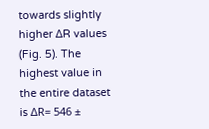towards slightly higher ΔR values (Fig. 5). The highest value in the entire dataset is ΔR= 546 ±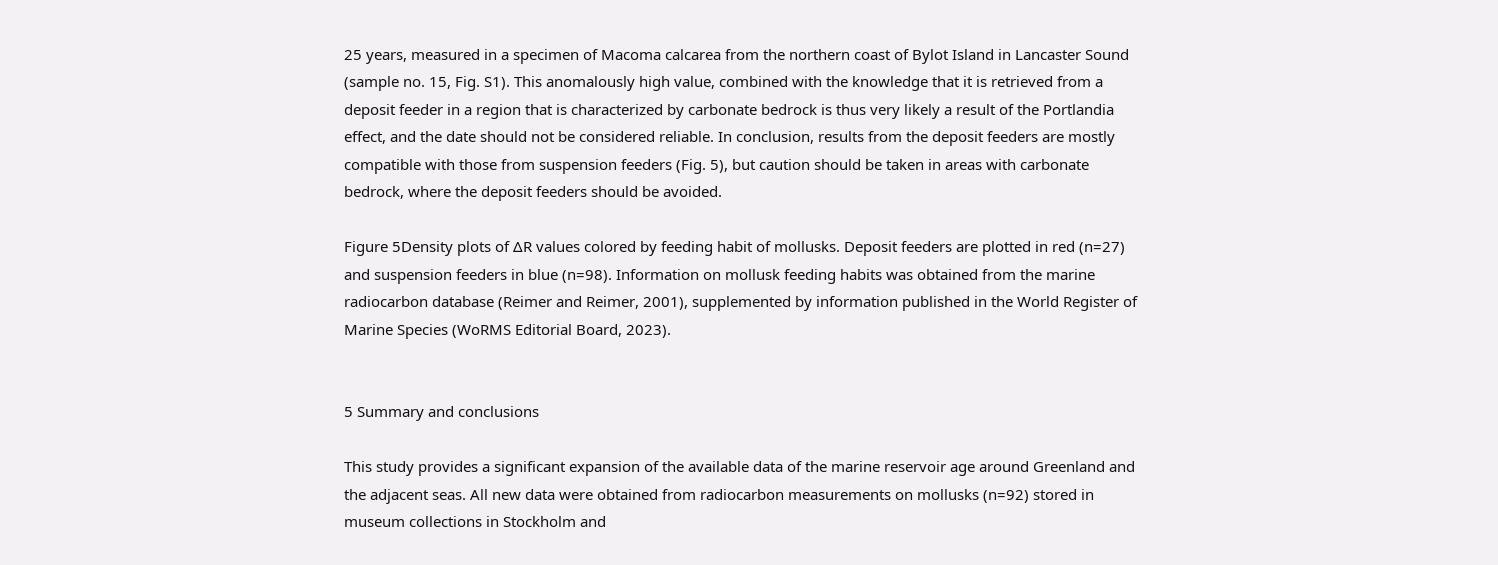25 years, measured in a specimen of Macoma calcarea from the northern coast of Bylot Island in Lancaster Sound (sample no. 15, Fig. S1). This anomalously high value, combined with the knowledge that it is retrieved from a deposit feeder in a region that is characterized by carbonate bedrock is thus very likely a result of the Portlandia effect, and the date should not be considered reliable. In conclusion, results from the deposit feeders are mostly compatible with those from suspension feeders (Fig. 5), but caution should be taken in areas with carbonate bedrock, where the deposit feeders should be avoided.

Figure 5Density plots of ΔR values colored by feeding habit of mollusks. Deposit feeders are plotted in red (n=27) and suspension feeders in blue (n=98). Information on mollusk feeding habits was obtained from the marine radiocarbon database (Reimer and Reimer, 2001), supplemented by information published in the World Register of Marine Species (WoRMS Editorial Board, 2023).


5 Summary and conclusions

This study provides a significant expansion of the available data of the marine reservoir age around Greenland and the adjacent seas. All new data were obtained from radiocarbon measurements on mollusks (n=92) stored in museum collections in Stockholm and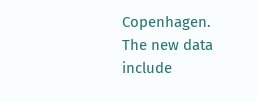Copenhagen. The new data include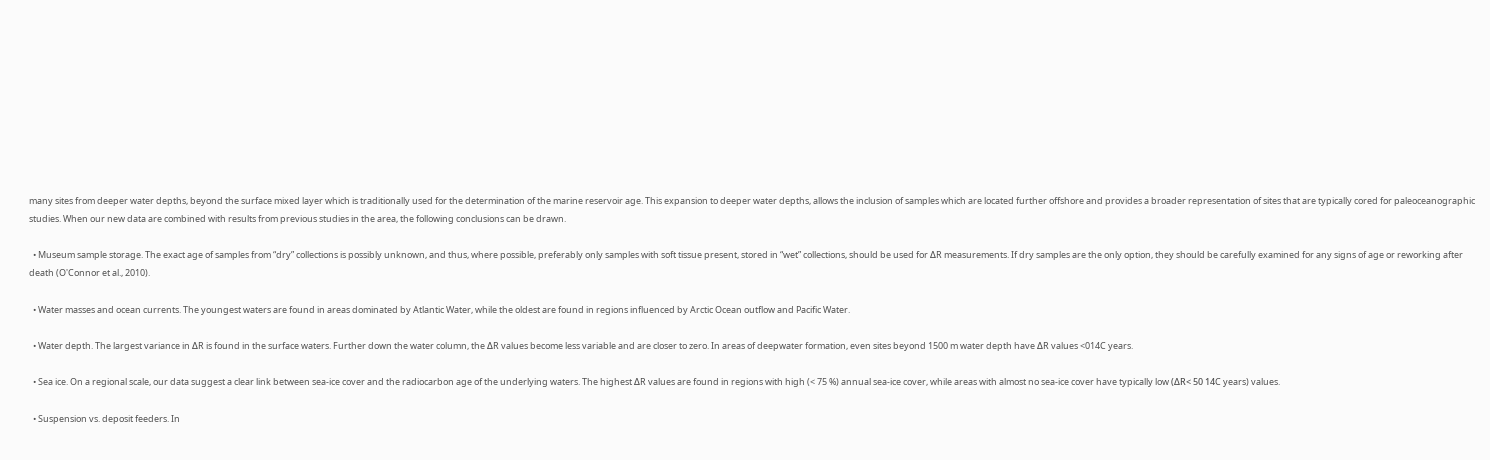many sites from deeper water depths, beyond the surface mixed layer which is traditionally used for the determination of the marine reservoir age. This expansion to deeper water depths, allows the inclusion of samples which are located further offshore and provides a broader representation of sites that are typically cored for paleoceanographic studies. When our new data are combined with results from previous studies in the area, the following conclusions can be drawn.

  • Museum sample storage. The exact age of samples from “dry” collections is possibly unknown, and thus, where possible, preferably only samples with soft tissue present, stored in “wet” collections, should be used for ΔR measurements. If dry samples are the only option, they should be carefully examined for any signs of age or reworking after death (O'Connor et al., 2010).

  • Water masses and ocean currents. The youngest waters are found in areas dominated by Atlantic Water, while the oldest are found in regions influenced by Arctic Ocean outflow and Pacific Water.

  • Water depth. The largest variance in ΔR is found in the surface waters. Further down the water column, the ΔR values become less variable and are closer to zero. In areas of deepwater formation, even sites beyond 1500 m water depth have ΔR values <014C years.

  • Sea ice. On a regional scale, our data suggest a clear link between sea-ice cover and the radiocarbon age of the underlying waters. The highest ΔR values are found in regions with high (< 75 %) annual sea-ice cover, while areas with almost no sea-ice cover have typically low (ΔR< 50 14C years) values.

  • Suspension vs. deposit feeders. In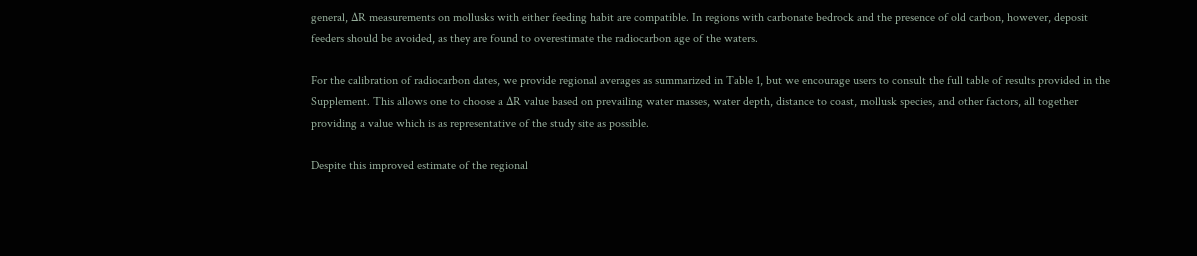general, ΔR measurements on mollusks with either feeding habit are compatible. In regions with carbonate bedrock and the presence of old carbon, however, deposit feeders should be avoided, as they are found to overestimate the radiocarbon age of the waters.

For the calibration of radiocarbon dates, we provide regional averages as summarized in Table 1, but we encourage users to consult the full table of results provided in the Supplement. This allows one to choose a ΔR value based on prevailing water masses, water depth, distance to coast, mollusk species, and other factors, all together providing a value which is as representative of the study site as possible.

Despite this improved estimate of the regional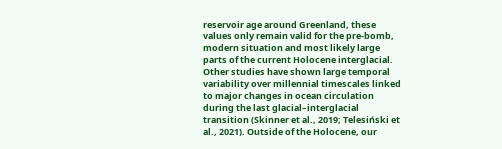reservoir age around Greenland, these values only remain valid for the pre-bomb, modern situation and most likely large parts of the current Holocene interglacial. Other studies have shown large temporal variability over millennial timescales linked to major changes in ocean circulation during the last glacial–interglacial transition (Skinner et al., 2019; Telesiński et al., 2021). Outside of the Holocene, our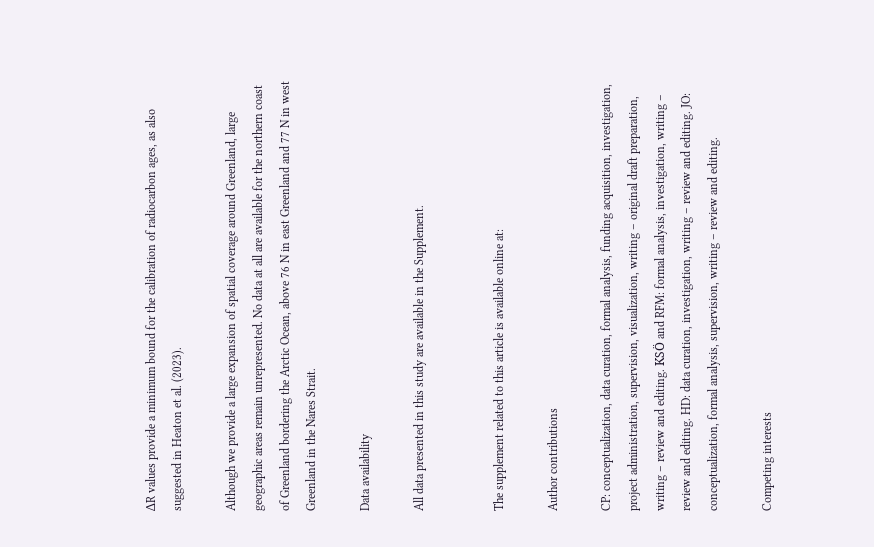ΔR values provide a minimum bound for the calibration of radiocarbon ages, as also suggested in Heaton et al. (2023).

Although we provide a large expansion of spatial coverage around Greenland, large geographic areas remain unrepresented. No data at all are available for the northern coast of Greenland bordering the Arctic Ocean, above 76 N in east Greenland and 77 N in west Greenland in the Nares Strait.

Data availability

All data presented in this study are available in the Supplement.


The supplement related to this article is available online at:

Author contributions

CP: conceptualization, data curation, formal analysis, funding acquisition, investigation, project administration, supervision, visualization, writing – original draft preparation, writing – review and editing. KSÖ and RFM: formal analysis, investigation, writing – review and editing. HD: data curation, investigation, writing – review and editing. JO: conceptualization, formal analysis, supervision, writing – review and editing.

Competing interests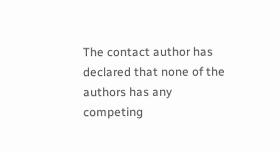The contact author has declared that none of the authors has any competing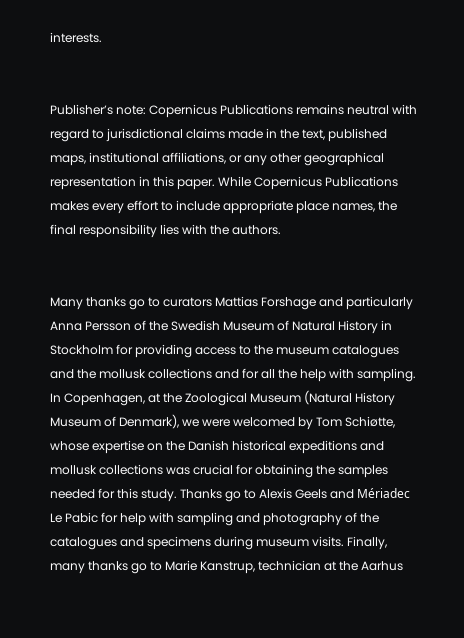interests.


Publisher’s note: Copernicus Publications remains neutral with regard to jurisdictional claims made in the text, published maps, institutional affiliations, or any other geographical representation in this paper. While Copernicus Publications makes every effort to include appropriate place names, the final responsibility lies with the authors.


Many thanks go to curators Mattias Forshage and particularly Anna Persson of the Swedish Museum of Natural History in Stockholm for providing access to the museum catalogues and the mollusk collections and for all the help with sampling. In Copenhagen, at the Zoological Museum (Natural History Museum of Denmark), we were welcomed by Tom Schiøtte, whose expertise on the Danish historical expeditions and mollusk collections was crucial for obtaining the samples needed for this study. Thanks go to Alexis Geels and Mériadec Le Pabic for help with sampling and photography of the catalogues and specimens during museum visits. Finally, many thanks go to Marie Kanstrup, technician at the Aarhus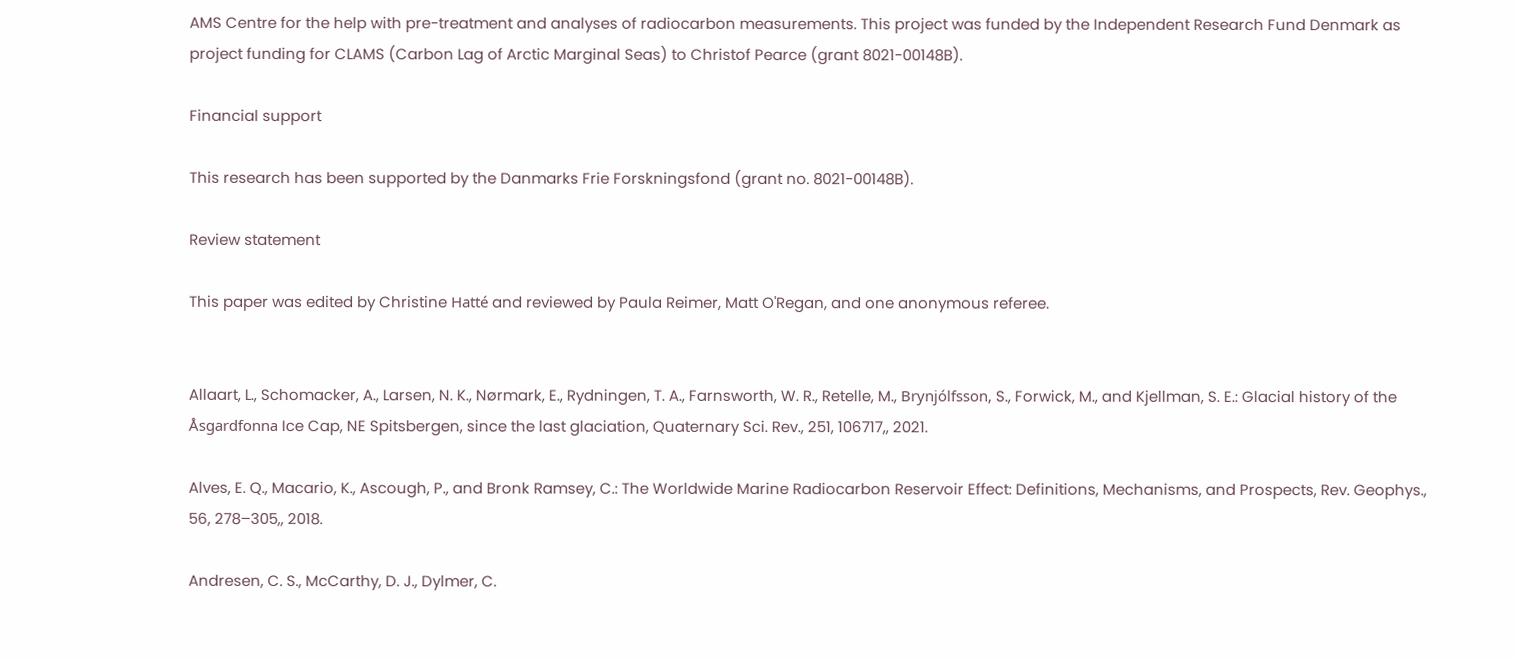AMS Centre for the help with pre-treatment and analyses of radiocarbon measurements. This project was funded by the Independent Research Fund Denmark as project funding for CLAMS (Carbon Lag of Arctic Marginal Seas) to Christof Pearce (grant 8021-00148B).

Financial support

This research has been supported by the Danmarks Frie Forskningsfond (grant no. 8021-00148B).

Review statement

This paper was edited by Christine Hatté and reviewed by Paula Reimer, Matt O'Regan, and one anonymous referee.


Allaart, L., Schomacker, A., Larsen, N. K., Nørmark, E., Rydningen, T. A., Farnsworth, W. R., Retelle, M., Brynjólfsson, S., Forwick, M., and Kjellman, S. E.: Glacial history of the Åsgardfonna Ice Cap, NE Spitsbergen, since the last glaciation, Quaternary Sci. Rev., 251, 106717,, 2021.

Alves, E. Q., Macario, K., Ascough, P., and Bronk Ramsey, C.: The Worldwide Marine Radiocarbon Reservoir Effect: Definitions, Mechanisms, and Prospects, Rev. Geophys., 56, 278–305,, 2018.

Andresen, C. S., McCarthy, D. J., Dylmer, C.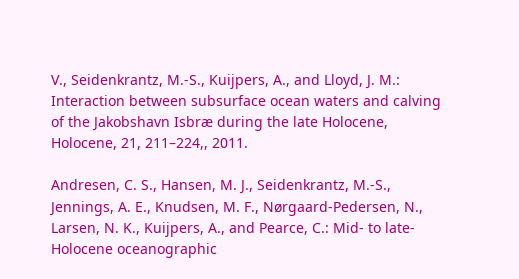V., Seidenkrantz, M.-S., Kuijpers, A., and Lloyd, J. M.: Interaction between subsurface ocean waters and calving of the Jakobshavn Isbræ during the late Holocene, Holocene, 21, 211–224,, 2011.

Andresen, C. S., Hansen, M. J., Seidenkrantz, M.-S., Jennings, A. E., Knudsen, M. F., Nørgaard-Pedersen, N., Larsen, N. K., Kuijpers, A., and Pearce, C.: Mid- to late-Holocene oceanographic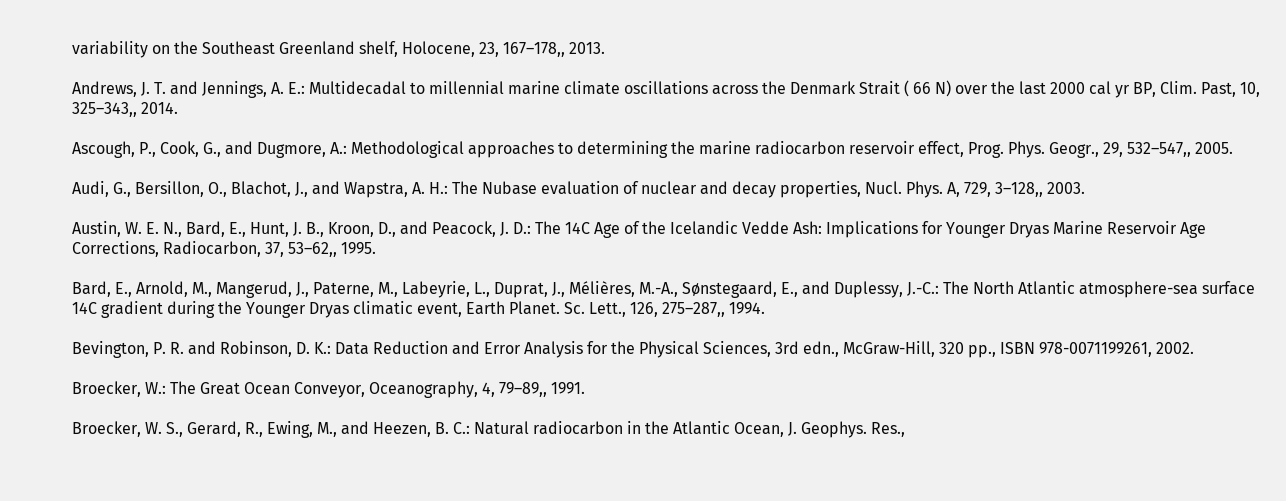variability on the Southeast Greenland shelf, Holocene, 23, 167–178,, 2013.

Andrews, J. T. and Jennings, A. E.: Multidecadal to millennial marine climate oscillations across the Denmark Strait ( 66 N) over the last 2000 cal yr BP, Clim. Past, 10, 325–343,, 2014.

Ascough, P., Cook, G., and Dugmore, A.: Methodological approaches to determining the marine radiocarbon reservoir effect, Prog. Phys. Geogr., 29, 532–547,, 2005.

Audi, G., Bersillon, O., Blachot, J., and Wapstra, A. H.: The Nubase evaluation of nuclear and decay properties, Nucl. Phys. A, 729, 3–128,, 2003.

Austin, W. E. N., Bard, E., Hunt, J. B., Kroon, D., and Peacock, J. D.: The 14C Age of the Icelandic Vedde Ash: Implications for Younger Dryas Marine Reservoir Age Corrections, Radiocarbon, 37, 53–62,, 1995.

Bard, E., Arnold, M., Mangerud, J., Paterne, M., Labeyrie, L., Duprat, J., Mélières, M.-A., Sønstegaard, E., and Duplessy, J.-C.: The North Atlantic atmosphere-sea surface 14C gradient during the Younger Dryas climatic event, Earth Planet. Sc. Lett., 126, 275–287,, 1994.

Bevington, P. R. and Robinson, D. K.: Data Reduction and Error Analysis for the Physical Sciences, 3rd edn., McGraw-Hill, 320 pp., ISBN 978-0071199261, 2002.

Broecker, W.: The Great Ocean Conveyor, Oceanography, 4, 79–89,, 1991.

Broecker, W. S., Gerard, R., Ewing, M., and Heezen, B. C.: Natural radiocarbon in the Atlantic Ocean, J. Geophys. Res.,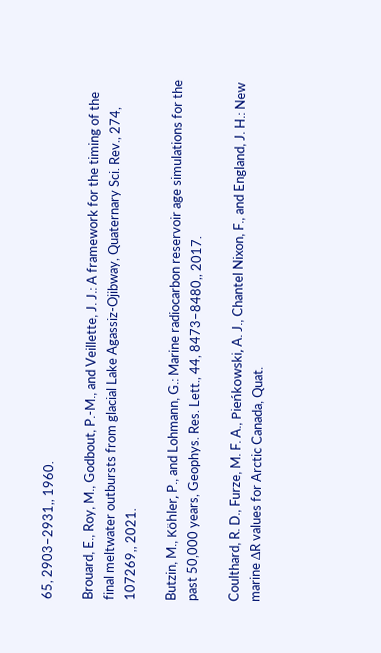65, 2903–2931,, 1960.

Brouard, E., Roy, M., Godbout, P.-M., and Veillette, J. J.: A framework for the timing of the final meltwater outbursts from glacial Lake Agassiz-Ojibway, Quaternary Sci. Rev., 274, 107269,, 2021.

Butzin, M., Köhler, P., and Lohmann, G.: Marine radiocarbon reservoir age simulations for the past 50,000 years, Geophys. Res. Lett., 44, 8473–8480,, 2017.

Coulthard, R. D., Furze, M. F. A., Pieńkowski, A. J., Chantel Nixon, F., and England, J. H.: New marine ΔR values for Arctic Canada, Quat.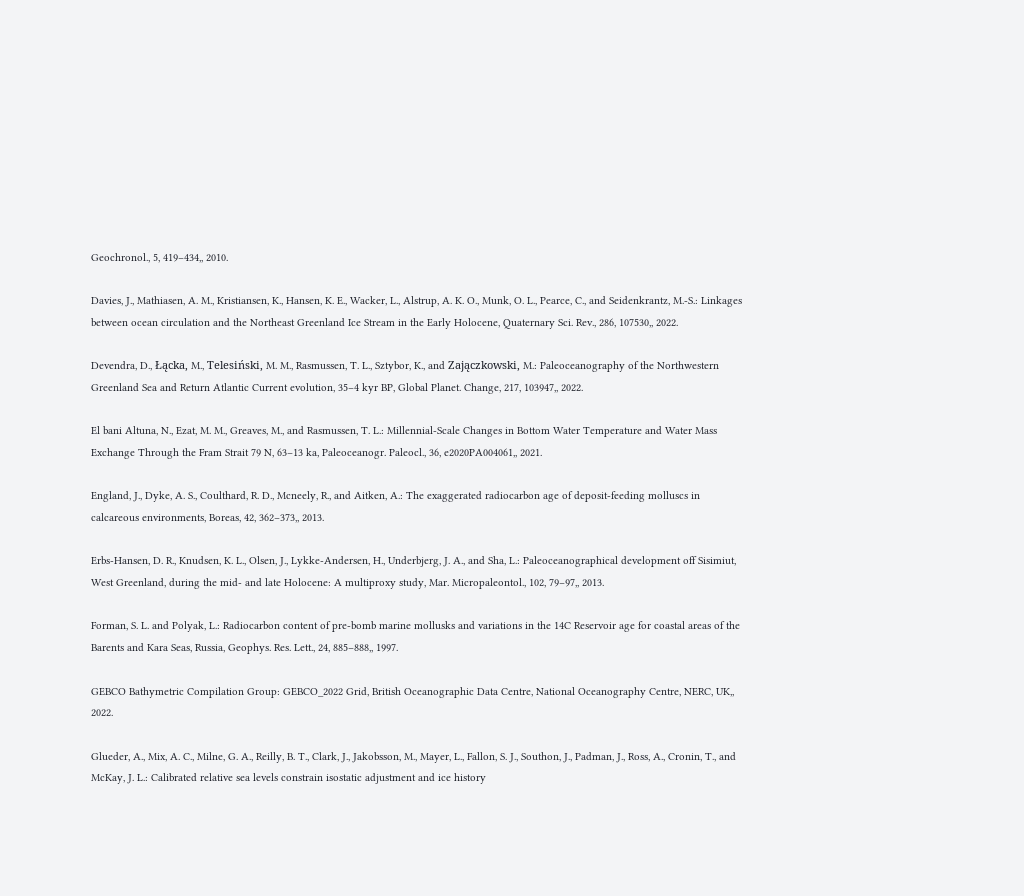Geochronol., 5, 419–434,, 2010.

Davies, J., Mathiasen, A. M., Kristiansen, K., Hansen, K. E., Wacker, L., Alstrup, A. K. O., Munk, O. L., Pearce, C., and Seidenkrantz, M.-S.: Linkages between ocean circulation and the Northeast Greenland Ice Stream in the Early Holocene, Quaternary Sci. Rev., 286, 107530,, 2022.

Devendra, D., Łącka, M., Telesiński, M. M., Rasmussen, T. L., Sztybor, K., and Zajączkowski, M.: Paleoceanography of the Northwestern Greenland Sea and Return Atlantic Current evolution, 35–4 kyr BP, Global Planet. Change, 217, 103947,, 2022.

El bani Altuna, N., Ezat, M. M., Greaves, M., and Rasmussen, T. L.: Millennial-Scale Changes in Bottom Water Temperature and Water Mass Exchange Through the Fram Strait 79 N, 63–13 ka, Paleoceanogr. Paleocl., 36, e2020PA004061,, 2021.

England, J., Dyke, A. S., Coulthard, R. D., Mcneely, R., and Aitken, A.: The exaggerated radiocarbon age of deposit-feeding molluscs in calcareous environments, Boreas, 42, 362–373,, 2013.

Erbs-Hansen, D. R., Knudsen, K. L., Olsen, J., Lykke-Andersen, H., Underbjerg, J. A., and Sha, L.: Paleoceanographical development off Sisimiut, West Greenland, during the mid- and late Holocene: A multiproxy study, Mar. Micropaleontol., 102, 79–97,, 2013.

Forman, S. L. and Polyak, L.: Radiocarbon content of pre-bomb marine mollusks and variations in the 14C Reservoir age for coastal areas of the Barents and Kara Seas, Russia, Geophys. Res. Lett., 24, 885–888,, 1997.

GEBCO Bathymetric Compilation Group: GEBCO_2022 Grid, British Oceanographic Data Centre, National Oceanography Centre, NERC, UK,, 2022.

Glueder, A., Mix, A. C., Milne, G. A., Reilly, B. T., Clark, J., Jakobsson, M., Mayer, L., Fallon, S. J., Southon, J., Padman, J., Ross, A., Cronin, T., and McKay, J. L.: Calibrated relative sea levels constrain isostatic adjustment and ice history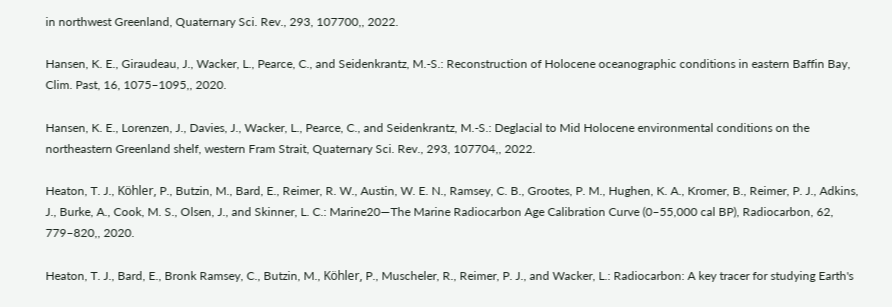in northwest Greenland, Quaternary Sci. Rev., 293, 107700,, 2022.

Hansen, K. E., Giraudeau, J., Wacker, L., Pearce, C., and Seidenkrantz, M.-S.: Reconstruction of Holocene oceanographic conditions in eastern Baffin Bay, Clim. Past, 16, 1075–1095,, 2020.

Hansen, K. E., Lorenzen, J., Davies, J., Wacker, L., Pearce, C., and Seidenkrantz, M.-S.: Deglacial to Mid Holocene environmental conditions on the northeastern Greenland shelf, western Fram Strait, Quaternary Sci. Rev., 293, 107704,, 2022.

Heaton, T. J., Köhler, P., Butzin, M., Bard, E., Reimer, R. W., Austin, W. E. N., Ramsey, C. B., Grootes, P. M., Hughen, K. A., Kromer, B., Reimer, P. J., Adkins, J., Burke, A., Cook, M. S., Olsen, J., and Skinner, L. C.: Marine20—The Marine Radiocarbon Age Calibration Curve (0–55,000 cal BP), Radiocarbon, 62, 779–820,, 2020.

Heaton, T. J., Bard, E., Bronk Ramsey, C., Butzin, M., Köhler, P., Muscheler, R., Reimer, P. J., and Wacker, L.: Radiocarbon: A key tracer for studying Earth's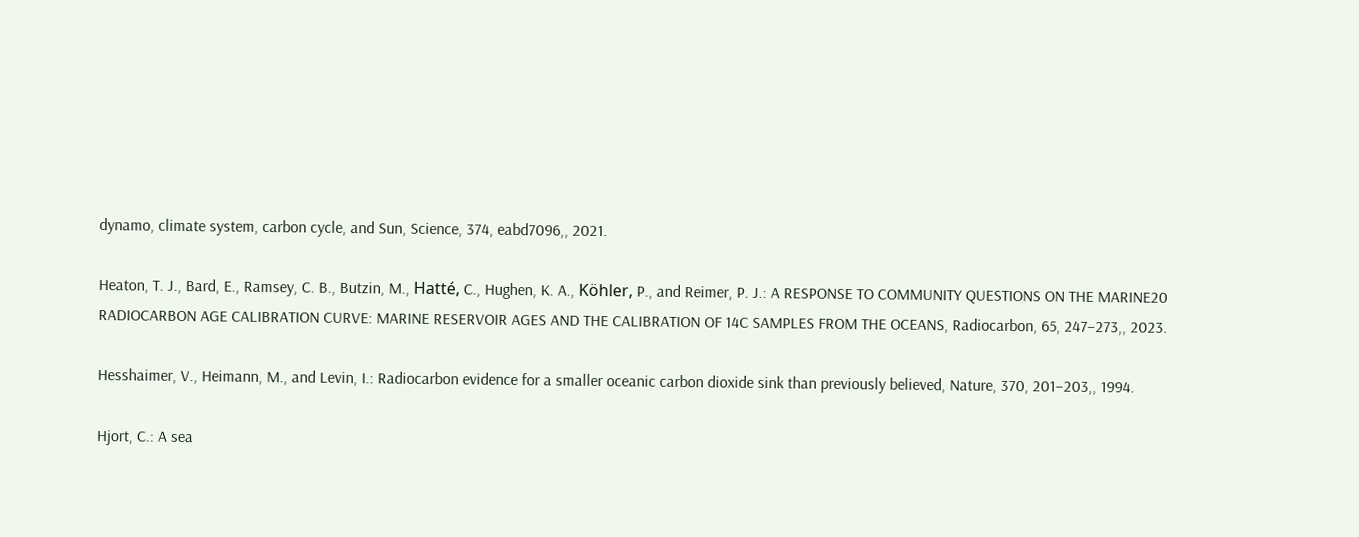dynamo, climate system, carbon cycle, and Sun, Science, 374, eabd7096,, 2021.

Heaton, T. J., Bard, E., Ramsey, C. B., Butzin, M., Hatté, C., Hughen, K. A., Köhler, P., and Reimer, P. J.: A RESPONSE TO COMMUNITY QUESTIONS ON THE MARINE20 RADIOCARBON AGE CALIBRATION CURVE: MARINE RESERVOIR AGES AND THE CALIBRATION OF 14C SAMPLES FROM THE OCEANS, Radiocarbon, 65, 247–273,, 2023.

Hesshaimer, V., Heimann, M., and Levin, I.: Radiocarbon evidence for a smaller oceanic carbon dioxide sink than previously believed, Nature, 370, 201–203,, 1994.

Hjort, C.: A sea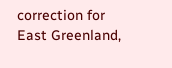correction for East Greenland,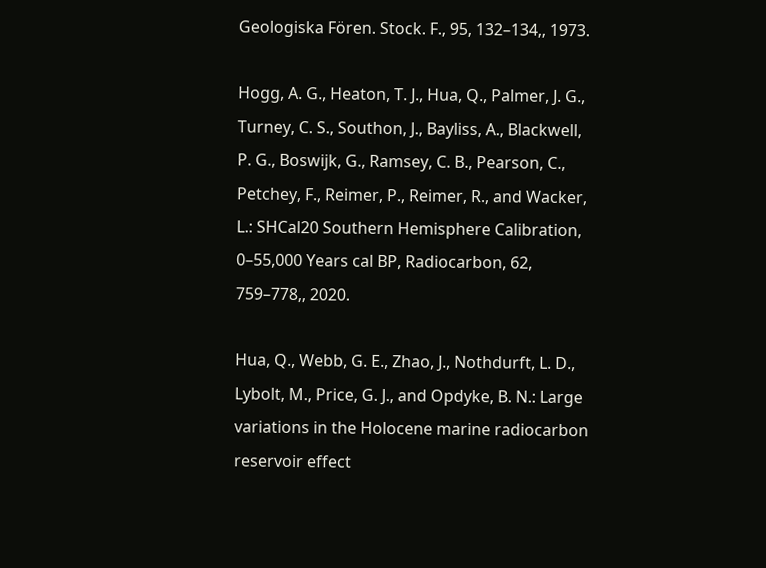Geologiska Fören. Stock. F., 95, 132–134,, 1973.

Hogg, A. G., Heaton, T. J., Hua, Q., Palmer, J. G., Turney, C. S., Southon, J., Bayliss, A., Blackwell, P. G., Boswijk, G., Ramsey, C. B., Pearson, C., Petchey, F., Reimer, P., Reimer, R., and Wacker, L.: SHCal20 Southern Hemisphere Calibration, 0–55,000 Years cal BP, Radiocarbon, 62, 759–778,, 2020.

Hua, Q., Webb, G. E., Zhao, J., Nothdurft, L. D., Lybolt, M., Price, G. J., and Opdyke, B. N.: Large variations in the Holocene marine radiocarbon reservoir effect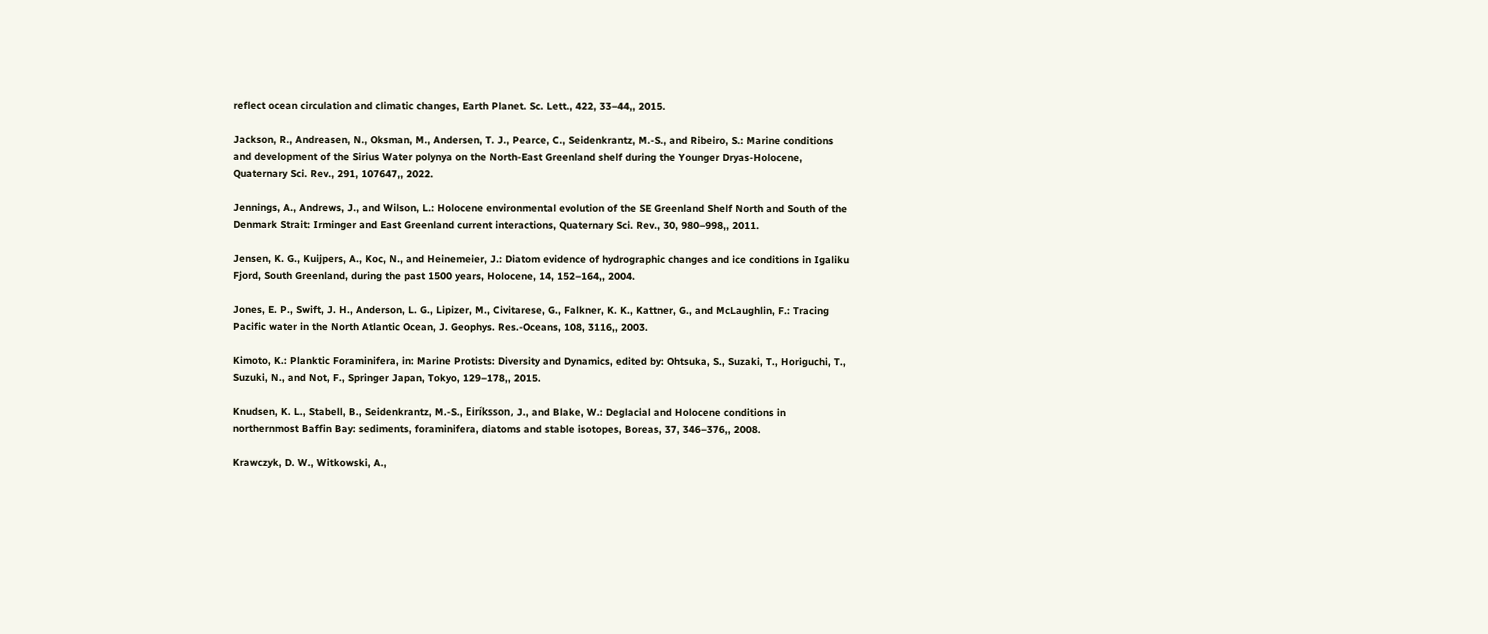reflect ocean circulation and climatic changes, Earth Planet. Sc. Lett., 422, 33–44,, 2015.

Jackson, R., Andreasen, N., Oksman, M., Andersen, T. J., Pearce, C., Seidenkrantz, M.-S., and Ribeiro, S.: Marine conditions and development of the Sirius Water polynya on the North-East Greenland shelf during the Younger Dryas-Holocene, Quaternary Sci. Rev., 291, 107647,, 2022.

Jennings, A., Andrews, J., and Wilson, L.: Holocene environmental evolution of the SE Greenland Shelf North and South of the Denmark Strait: Irminger and East Greenland current interactions, Quaternary Sci. Rev., 30, 980–998,, 2011.

Jensen, K. G., Kuijpers, A., Koc, N., and Heinemeier, J.: Diatom evidence of hydrographic changes and ice conditions in Igaliku Fjord, South Greenland, during the past 1500 years, Holocene, 14, 152–164,, 2004.

Jones, E. P., Swift, J. H., Anderson, L. G., Lipizer, M., Civitarese, G., Falkner, K. K., Kattner, G., and McLaughlin, F.: Tracing Pacific water in the North Atlantic Ocean, J. Geophys. Res.-Oceans, 108, 3116,, 2003.

Kimoto, K.: Planktic Foraminifera, in: Marine Protists: Diversity and Dynamics, edited by: Ohtsuka, S., Suzaki, T., Horiguchi, T., Suzuki, N., and Not, F., Springer Japan, Tokyo, 129–178,, 2015.

Knudsen, K. L., Stabell, B., Seidenkrantz, M.-S., Eiríksson, J., and Blake, W.: Deglacial and Holocene conditions in northernmost Baffin Bay: sediments, foraminifera, diatoms and stable isotopes, Boreas, 37, 346–376,, 2008.

Krawczyk, D. W., Witkowski, A.,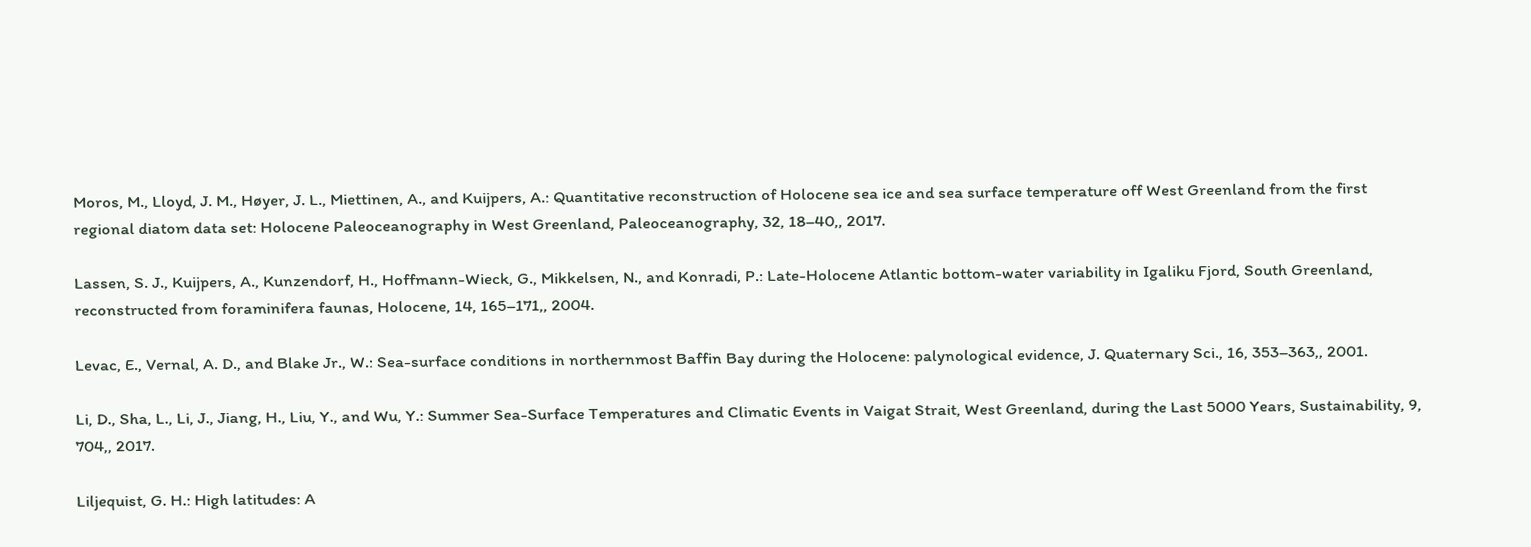Moros, M., Lloyd, J. M., Høyer, J. L., Miettinen, A., and Kuijpers, A.: Quantitative reconstruction of Holocene sea ice and sea surface temperature off West Greenland from the first regional diatom data set: Holocene Paleoceanography in West Greenland, Paleoceanography, 32, 18–40,, 2017.

Lassen, S. J., Kuijpers, A., Kunzendorf, H., Hoffmann-Wieck, G., Mikkelsen, N., and Konradi, P.: Late-Holocene Atlantic bottom-water variability in Igaliku Fjord, South Greenland, reconstructed from foraminifera faunas, Holocene, 14, 165–171,, 2004.

Levac, E., Vernal, A. D., and Blake Jr., W.: Sea-surface conditions in northernmost Baffin Bay during the Holocene: palynological evidence, J. Quaternary Sci., 16, 353–363,, 2001.

Li, D., Sha, L., Li, J., Jiang, H., Liu, Y., and Wu, Y.: Summer Sea-Surface Temperatures and Climatic Events in Vaigat Strait, West Greenland, during the Last 5000 Years, Sustainability, 9, 704,, 2017.

Liljequist, G. H.: High latitudes: A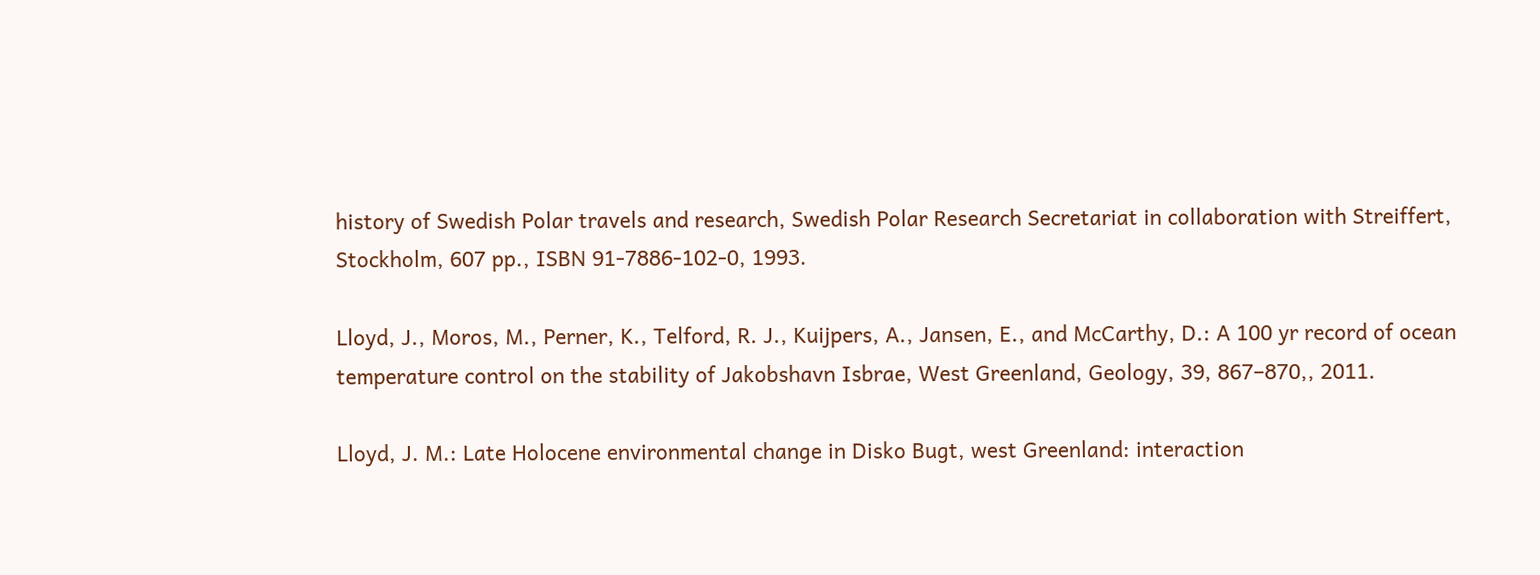history of Swedish Polar travels and research, Swedish Polar Research Secretariat in collaboration with Streiffert, Stockholm, 607 pp., ISBN 91-7886-102-0, 1993.

Lloyd, J., Moros, M., Perner, K., Telford, R. J., Kuijpers, A., Jansen, E., and McCarthy, D.: A 100 yr record of ocean temperature control on the stability of Jakobshavn Isbrae, West Greenland, Geology, 39, 867–870,, 2011.

Lloyd, J. M.: Late Holocene environmental change in Disko Bugt, west Greenland: interaction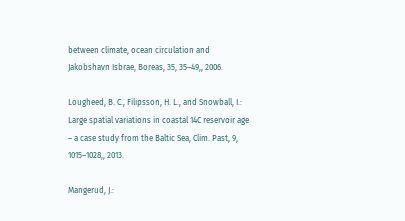between climate, ocean circulation and Jakobshavn Isbrae, Boreas, 35, 35–49,, 2006.

Lougheed, B. C., Filipsson, H. L., and Snowball, I.: Large spatial variations in coastal 14C reservoir age – a case study from the Baltic Sea, Clim. Past, 9, 1015–1028,, 2013.

Mangerud, J.: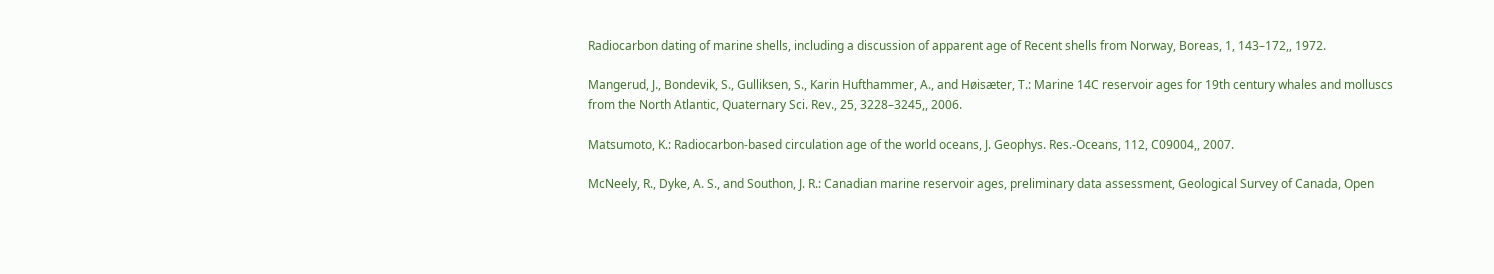Radiocarbon dating of marine shells, including a discussion of apparent age of Recent shells from Norway, Boreas, 1, 143–172,, 1972.

Mangerud, J., Bondevik, S., Gulliksen, S., Karin Hufthammer, A., and Høisæter, T.: Marine 14C reservoir ages for 19th century whales and molluscs from the North Atlantic, Quaternary Sci. Rev., 25, 3228–3245,, 2006.

Matsumoto, K.: Radiocarbon-based circulation age of the world oceans, J. Geophys. Res.-Oceans, 112, C09004,, 2007.

McNeely, R., Dyke, A. S., and Southon, J. R.: Canadian marine reservoir ages, preliminary data assessment, Geological Survey of Canada, Open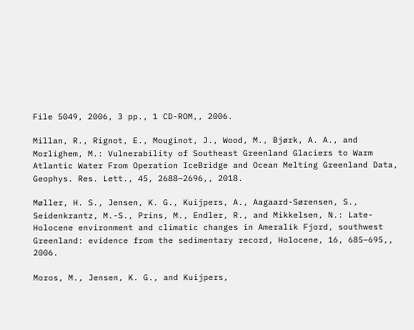File 5049, 2006, 3 pp., 1 CD-ROM,, 2006.

Millan, R., Rignot, E., Mouginot, J., Wood, M., Bjørk, A. A., and Morlighem, M.: Vulnerability of Southeast Greenland Glaciers to Warm Atlantic Water From Operation IceBridge and Ocean Melting Greenland Data, Geophys. Res. Lett., 45, 2688–2696,, 2018.

Møller, H. S., Jensen, K. G., Kuijpers, A., Aagaard-Sørensen, S., Seidenkrantz, M.-S., Prins, M., Endler, R., and Mikkelsen, N.: Late-Holocene environment and climatic changes in Ameralik Fjord, southwest Greenland: evidence from the sedimentary record, Holocene, 16, 685–695,, 2006.

Moros, M., Jensen, K. G., and Kuijpers,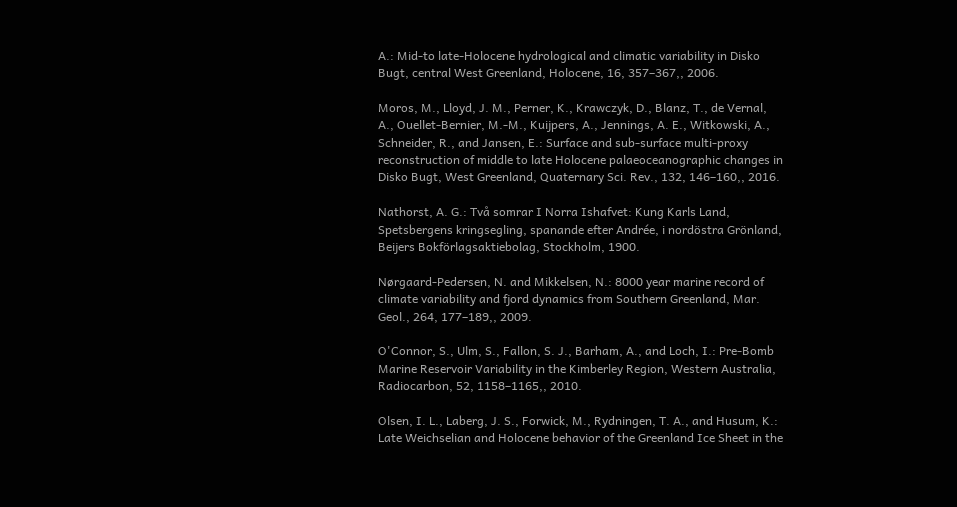A.: Mid-to late-Holocene hydrological and climatic variability in Disko Bugt, central West Greenland, Holocene, 16, 357–367,, 2006.

Moros, M., Lloyd, J. M., Perner, K., Krawczyk, D., Blanz, T., de Vernal, A., Ouellet-Bernier, M.-M., Kuijpers, A., Jennings, A. E., Witkowski, A., Schneider, R., and Jansen, E.: Surface and sub-surface multi-proxy reconstruction of middle to late Holocene palaeoceanographic changes in Disko Bugt, West Greenland, Quaternary Sci. Rev., 132, 146–160,, 2016.

Nathorst, A. G.: Två somrar I Norra Ishafvet: Kung Karls Land, Spetsbergens kringsegling, spanande efter Andrée, i nordöstra Grönland, Beijers Bokförlagsaktiebolag, Stockholm, 1900.

Nørgaard-Pedersen, N. and Mikkelsen, N.: 8000 year marine record of climate variability and fjord dynamics from Southern Greenland, Mar. Geol., 264, 177–189,, 2009.

O'Connor, S., Ulm, S., Fallon, S. J., Barham, A., and Loch, I.: Pre-Bomb Marine Reservoir Variability in the Kimberley Region, Western Australia, Radiocarbon, 52, 1158–1165,, 2010.

Olsen, I. L., Laberg, J. S., Forwick, M., Rydningen, T. A., and Husum, K.: Late Weichselian and Holocene behavior of the Greenland Ice Sheet in the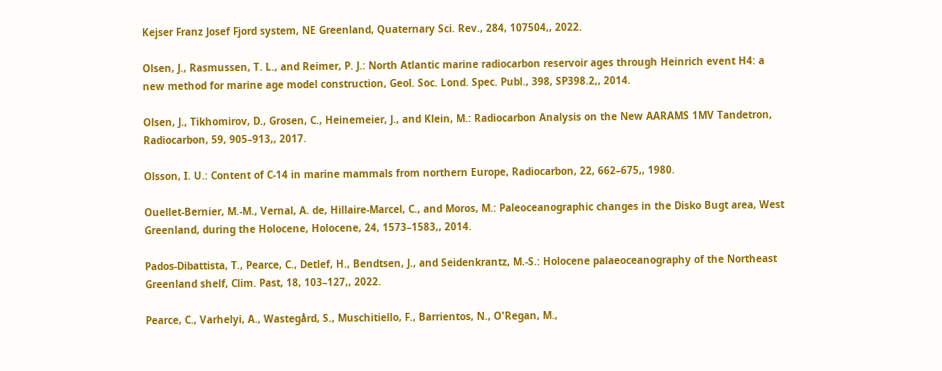Kejser Franz Josef Fjord system, NE Greenland, Quaternary Sci. Rev., 284, 107504,, 2022.

Olsen, J., Rasmussen, T. L., and Reimer, P. J.: North Atlantic marine radiocarbon reservoir ages through Heinrich event H4: a new method for marine age model construction, Geol. Soc. Lond. Spec. Publ., 398, SP398.2,, 2014.

Olsen, J., Tikhomirov, D., Grosen, C., Heinemeier, J., and Klein, M.: Radiocarbon Analysis on the New AARAMS 1MV Tandetron, Radiocarbon, 59, 905–913,, 2017.

Olsson, I. U.: Content of C-14 in marine mammals from northern Europe, Radiocarbon, 22, 662–675,, 1980.

Ouellet-Bernier, M.-M., Vernal, A. de, Hillaire-Marcel, C., and Moros, M.: Paleoceanographic changes in the Disko Bugt area, West Greenland, during the Holocene, Holocene, 24, 1573–1583,, 2014.

Pados-Dibattista, T., Pearce, C., Detlef, H., Bendtsen, J., and Seidenkrantz, M.-S.: Holocene palaeoceanography of the Northeast Greenland shelf, Clim. Past, 18, 103–127,, 2022.

Pearce, C., Varhelyi, A., Wastegård, S., Muschitiello, F., Barrientos, N., O'Regan, M.,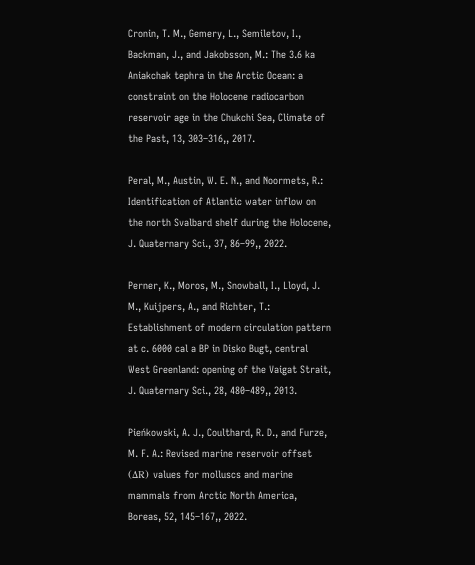Cronin, T. M., Gemery, L., Semiletov, I., Backman, J., and Jakobsson, M.: The 3.6 ka Aniakchak tephra in the Arctic Ocean: a constraint on the Holocene radiocarbon reservoir age in the Chukchi Sea, Climate of the Past, 13, 303–316,, 2017.

Peral, M., Austin, W. E. N., and Noormets, R.: Identification of Atlantic water inflow on the north Svalbard shelf during the Holocene, J. Quaternary Sci., 37, 86–99,, 2022.

Perner, K., Moros, M., Snowball, I., Lloyd, J. M., Kuijpers, A., and Richter, T.: Establishment of modern circulation pattern at c. 6000 cal a BP in Disko Bugt, central West Greenland: opening of the Vaigat Strait, J. Quaternary Sci., 28, 480–489,, 2013.

Pieńkowski, A. J., Coulthard, R. D., and Furze, M. F. A.: Revised marine reservoir offset (ΔR) values for molluscs and marine mammals from Arctic North America, Boreas, 52, 145–167,, 2022.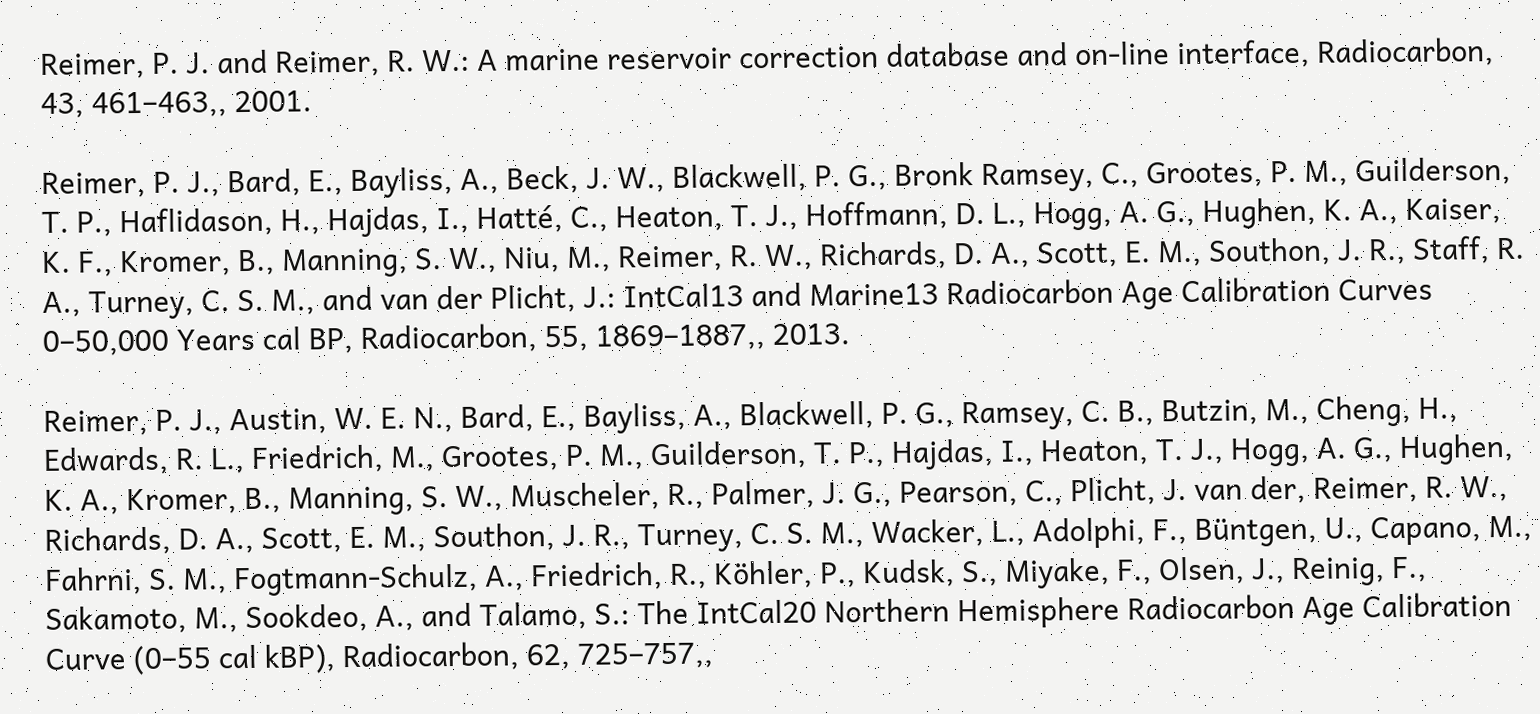Reimer, P. J. and Reimer, R. W.: A marine reservoir correction database and on-line interface, Radiocarbon, 43, 461–463,, 2001.

Reimer, P. J., Bard, E., Bayliss, A., Beck, J. W., Blackwell, P. G., Bronk Ramsey, C., Grootes, P. M., Guilderson, T. P., Haflidason, H., Hajdas, I., Hatté, C., Heaton, T. J., Hoffmann, D. L., Hogg, A. G., Hughen, K. A., Kaiser, K. F., Kromer, B., Manning, S. W., Niu, M., Reimer, R. W., Richards, D. A., Scott, E. M., Southon, J. R., Staff, R. A., Turney, C. S. M., and van der Plicht, J.: IntCal13 and Marine13 Radiocarbon Age Calibration Curves 0–50,000 Years cal BP, Radiocarbon, 55, 1869–1887,, 2013.

Reimer, P. J., Austin, W. E. N., Bard, E., Bayliss, A., Blackwell, P. G., Ramsey, C. B., Butzin, M., Cheng, H., Edwards, R. L., Friedrich, M., Grootes, P. M., Guilderson, T. P., Hajdas, I., Heaton, T. J., Hogg, A. G., Hughen, K. A., Kromer, B., Manning, S. W., Muscheler, R., Palmer, J. G., Pearson, C., Plicht, J. van der, Reimer, R. W., Richards, D. A., Scott, E. M., Southon, J. R., Turney, C. S. M., Wacker, L., Adolphi, F., Büntgen, U., Capano, M., Fahrni, S. M., Fogtmann-Schulz, A., Friedrich, R., Köhler, P., Kudsk, S., Miyake, F., Olsen, J., Reinig, F., Sakamoto, M., Sookdeo, A., and Talamo, S.: The IntCal20 Northern Hemisphere Radiocarbon Age Calibration Curve (0–55 cal kBP), Radiocarbon, 62, 725–757,,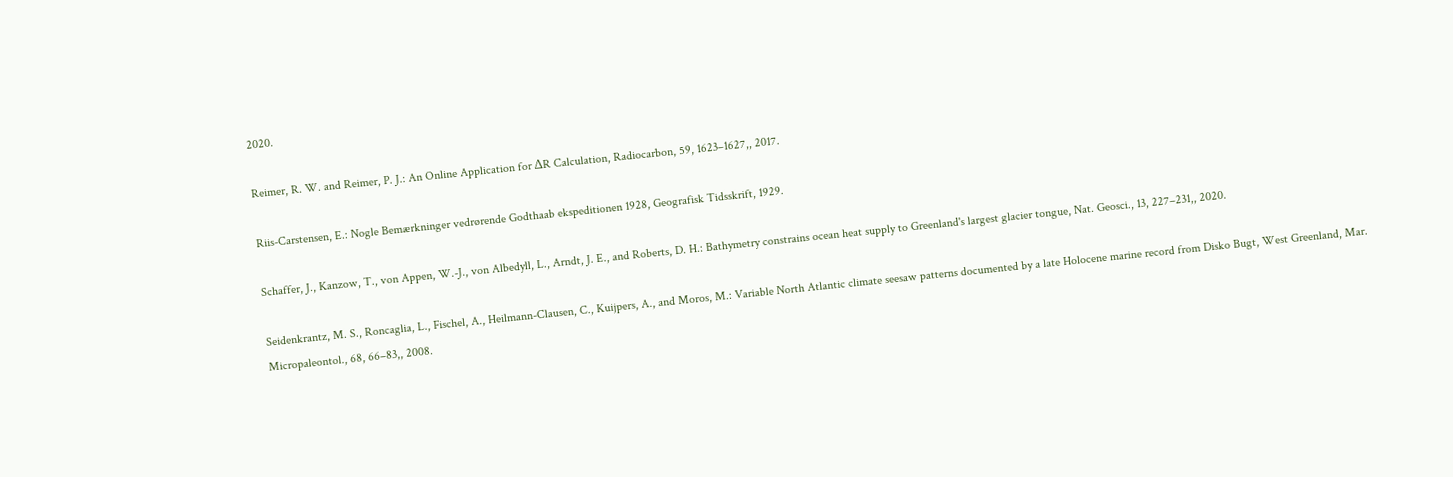2020.

Reimer, R. W. and Reimer, P. J.: An Online Application for ΔR Calculation, Radiocarbon, 59, 1623–1627,, 2017.

Riis-Carstensen, E.: Nogle Bemærkninger vedrørende Godthaab ekspeditionen 1928, Geografisk Tidsskrift, 1929.

Schaffer, J., Kanzow, T., von Appen, W.-J., von Albedyll, L., Arndt, J. E., and Roberts, D. H.: Bathymetry constrains ocean heat supply to Greenland's largest glacier tongue, Nat. Geosci., 13, 227–231,, 2020.

Seidenkrantz, M. S., Roncaglia, L., Fischel, A., Heilmann-Clausen, C., Kuijpers, A., and Moros, M.: Variable North Atlantic climate seesaw patterns documented by a late Holocene marine record from Disko Bugt, West Greenland, Mar. Micropaleontol., 68, 66–83,, 2008.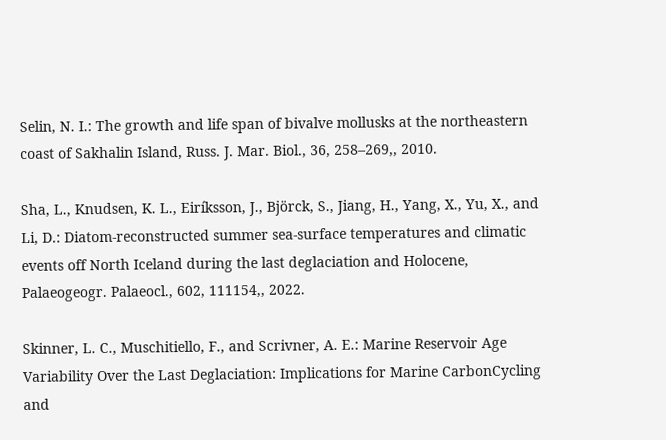Selin, N. I.: The growth and life span of bivalve mollusks at the northeastern coast of Sakhalin Island, Russ. J. Mar. Biol., 36, 258–269,, 2010.

Sha, L., Knudsen, K. L., Eiríksson, J., Björck, S., Jiang, H., Yang, X., Yu, X., and Li, D.: Diatom-reconstructed summer sea-surface temperatures and climatic events off North Iceland during the last deglaciation and Holocene, Palaeogeogr. Palaeocl., 602, 111154,, 2022.

Skinner, L. C., Muschitiello, F., and Scrivner, A. E.: Marine Reservoir Age Variability Over the Last Deglaciation: Implications for Marine CarbonCycling and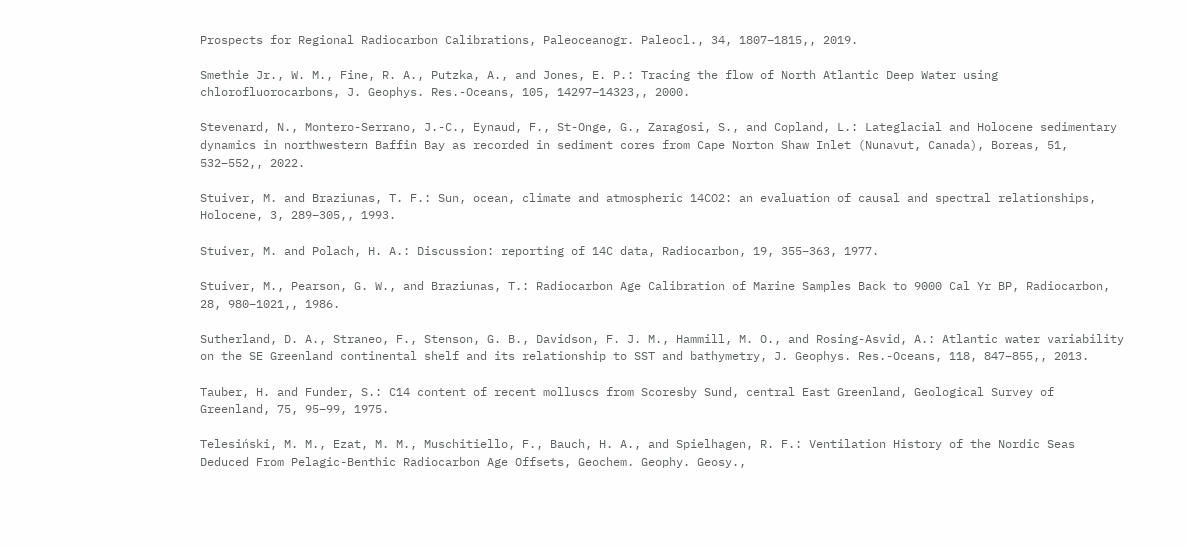Prospects for Regional Radiocarbon Calibrations, Paleoceanogr. Paleocl., 34, 1807–1815,, 2019.

Smethie Jr., W. M., Fine, R. A., Putzka, A., and Jones, E. P.: Tracing the flow of North Atlantic Deep Water using chlorofluorocarbons, J. Geophys. Res.-Oceans, 105, 14297–14323,, 2000.

Stevenard, N., Montero-Serrano, J.-C., Eynaud, F., St-Onge, G., Zaragosi, S., and Copland, L.: Lateglacial and Holocene sedimentary dynamics in northwestern Baffin Bay as recorded in sediment cores from Cape Norton Shaw Inlet (Nunavut, Canada), Boreas, 51, 532–552,, 2022.

Stuiver, M. and Braziunas, T. F.: Sun, ocean, climate and atmospheric 14CO2: an evaluation of causal and spectral relationships, Holocene, 3, 289–305,, 1993.

Stuiver, M. and Polach, H. A.: Discussion: reporting of 14C data, Radiocarbon, 19, 355–363, 1977.

Stuiver, M., Pearson, G. W., and Braziunas, T.: Radiocarbon Age Calibration of Marine Samples Back to 9000 Cal Yr BP, Radiocarbon, 28, 980–1021,, 1986.

Sutherland, D. A., Straneo, F., Stenson, G. B., Davidson, F. J. M., Hammill, M. O., and Rosing-Asvid, A.: Atlantic water variability on the SE Greenland continental shelf and its relationship to SST and bathymetry, J. Geophys. Res.-Oceans, 118, 847–855,, 2013.

Tauber, H. and Funder, S.: C14 content of recent molluscs from Scoresby Sund, central East Greenland, Geological Survey of Greenland, 75, 95–99, 1975.

Telesiński, M. M., Ezat, M. M., Muschitiello, F., Bauch, H. A., and Spielhagen, R. F.: Ventilation History of the Nordic Seas Deduced From Pelagic-Benthic Radiocarbon Age Offsets, Geochem. Geophy. Geosy.,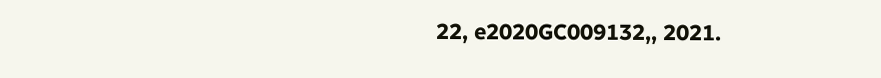22, e2020GC009132,, 2021.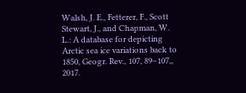Walsh, J. E., Fetterer, F., Scott Stewart, J., and Chapman, W. L.: A database for depicting Arctic sea ice variations back to 1850, Geogr. Rev., 107, 89–107,, 2017.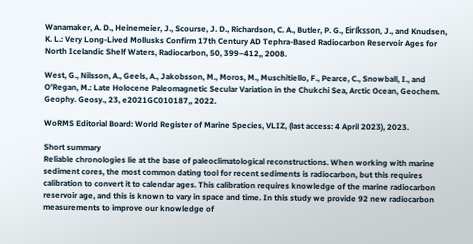Wanamaker, A. D., Heinemeier, J., Scourse, J. D., Richardson, C. A., Butler, P. G., Eiríksson, J., and Knudsen, K. L.: Very Long-Lived Mollusks Confirm 17th Century AD Tephra-Based Radiocarbon Reservoir Ages for North Icelandic Shelf Waters, Radiocarbon, 50, 399–412,, 2008.

West, G., Nilsson, A., Geels, A., Jakobsson, M., Moros, M., Muschitiello, F., Pearce, C., Snowball, I., and O'Regan, M.: Late Holocene Paleomagnetic Secular Variation in the Chukchi Sea, Arctic Ocean, Geochem. Geophy. Geosy., 23, e2021GC010187,, 2022.

WoRMS Editorial Board: World Register of Marine Species, VLIZ, (last access: 4 April 2023), 2023.

Short summary
Reliable chronologies lie at the base of paleoclimatological reconstructions. When working with marine sediment cores, the most common dating tool for recent sediments is radiocarbon, but this requires calibration to convert it to calendar ages. This calibration requires knowledge of the marine radiocarbon reservoir age, and this is known to vary in space and time. In this study we provide 92 new radiocarbon measurements to improve our knowledge of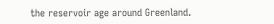the reservoir age around Greenland.